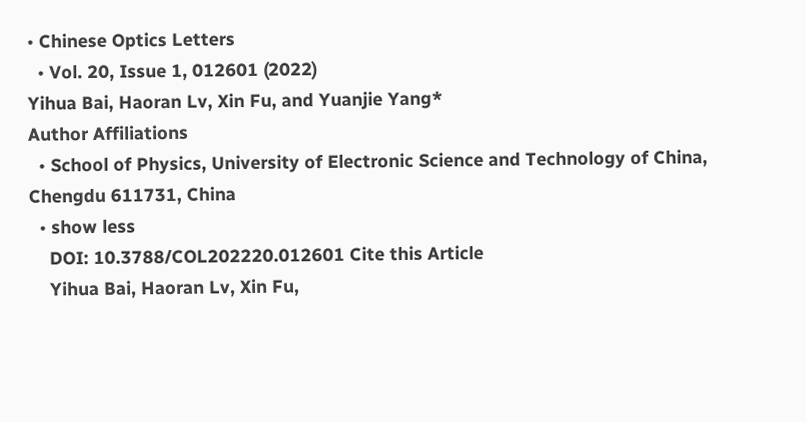• Chinese Optics Letters
  • Vol. 20, Issue 1, 012601 (2022)
Yihua Bai, Haoran Lv, Xin Fu, and Yuanjie Yang*
Author Affiliations
  • School of Physics, University of Electronic Science and Technology of China, Chengdu 611731, China
  • show less
    DOI: 10.3788/COL202220.012601 Cite this Article
    Yihua Bai, Haoran Lv, Xin Fu,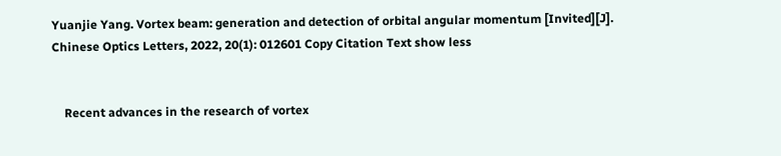Yuanjie Yang. Vortex beam: generation and detection of orbital angular momentum [Invited][J]. Chinese Optics Letters, 2022, 20(1): 012601 Copy Citation Text show less


    Recent advances in the research of vortex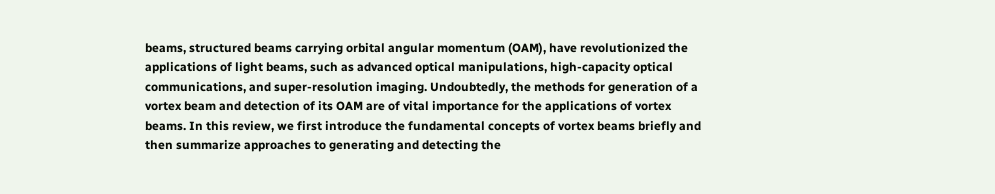beams, structured beams carrying orbital angular momentum (OAM), have revolutionized the applications of light beams, such as advanced optical manipulations, high-capacity optical communications, and super-resolution imaging. Undoubtedly, the methods for generation of a vortex beam and detection of its OAM are of vital importance for the applications of vortex beams. In this review, we first introduce the fundamental concepts of vortex beams briefly and then summarize approaches to generating and detecting the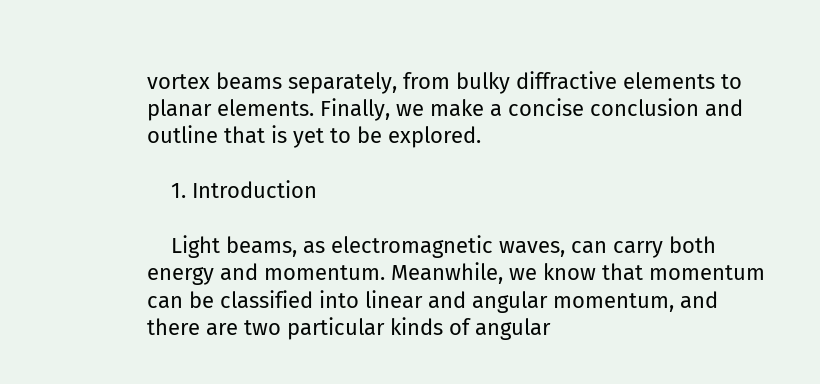vortex beams separately, from bulky diffractive elements to planar elements. Finally, we make a concise conclusion and outline that is yet to be explored.

    1. Introduction

    Light beams, as electromagnetic waves, can carry both energy and momentum. Meanwhile, we know that momentum can be classified into linear and angular momentum, and there are two particular kinds of angular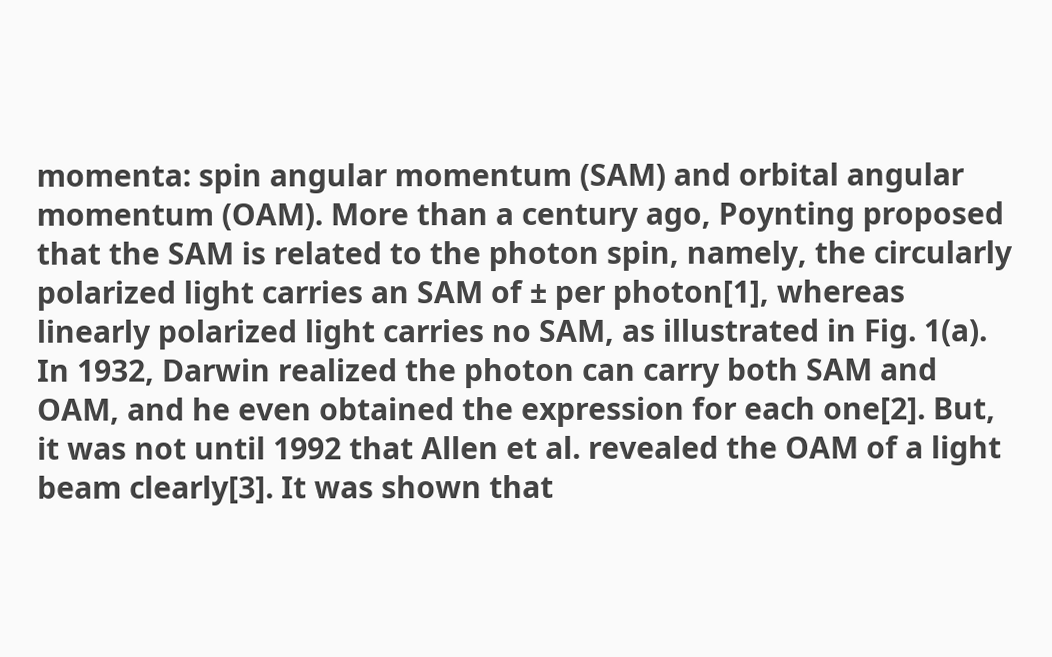momenta: spin angular momentum (SAM) and orbital angular momentum (OAM). More than a century ago, Poynting proposed that the SAM is related to the photon spin, namely, the circularly polarized light carries an SAM of ± per photon[1], whereas linearly polarized light carries no SAM, as illustrated in Fig. 1(a). In 1932, Darwin realized the photon can carry both SAM and OAM, and he even obtained the expression for each one[2]. But, it was not until 1992 that Allen et al. revealed the OAM of a light beam clearly[3]. It was shown that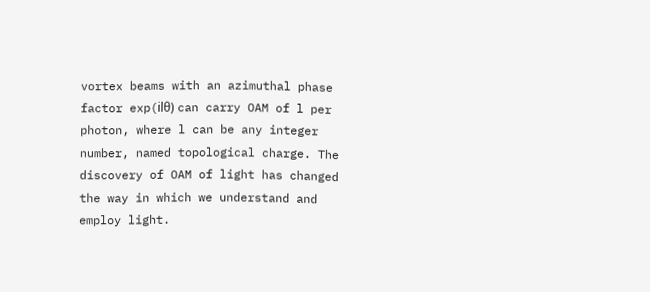vortex beams with an azimuthal phase factor exp(ilθ) can carry OAM of l per photon, where l can be any integer number, named topological charge. The discovery of OAM of light has changed the way in which we understand and employ light.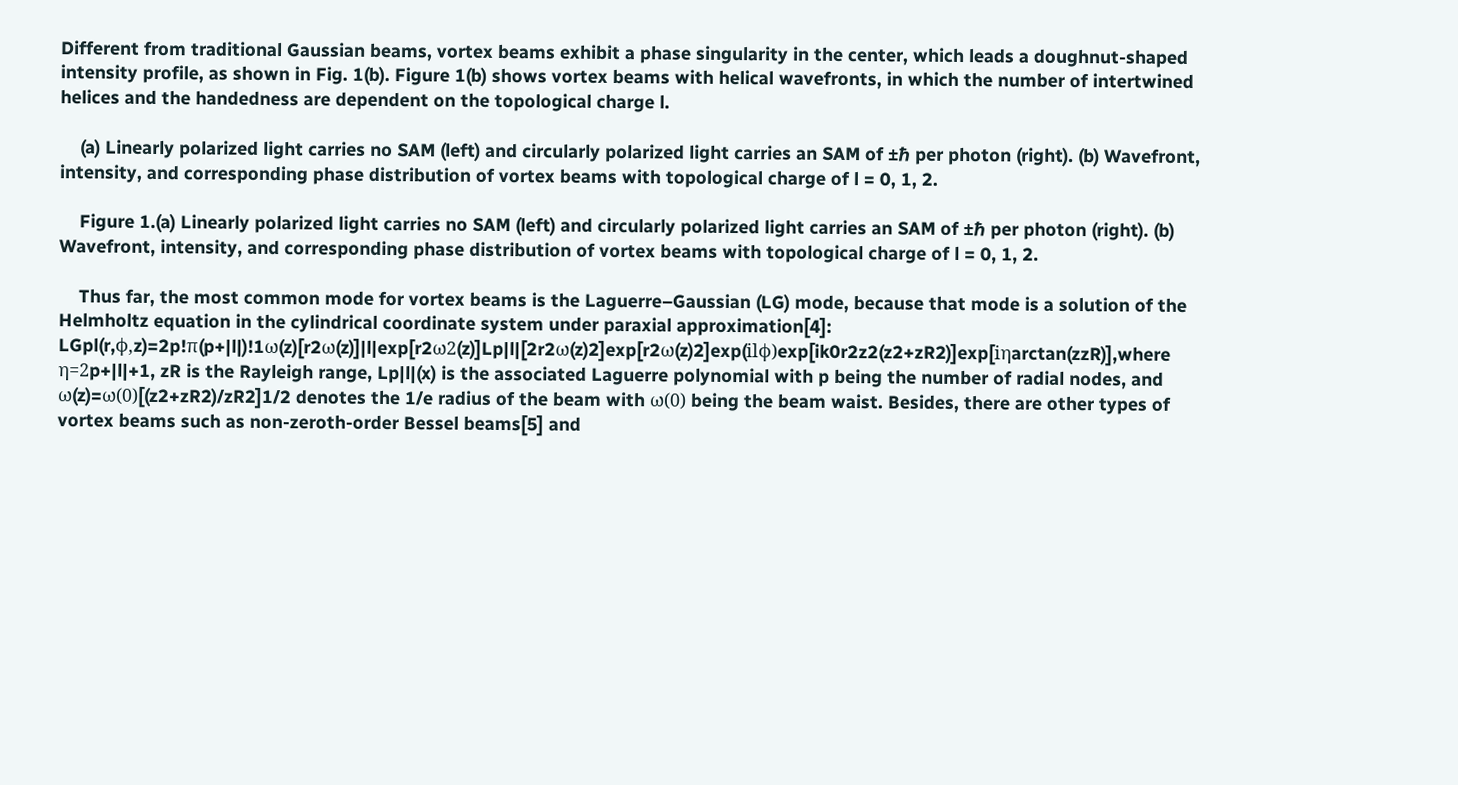Different from traditional Gaussian beams, vortex beams exhibit a phase singularity in the center, which leads a doughnut-shaped intensity profile, as shown in Fig. 1(b). Figure 1(b) shows vortex beams with helical wavefronts, in which the number of intertwined helices and the handedness are dependent on the topological charge l.

    (a) Linearly polarized light carries no SAM (left) and circularly polarized light carries an SAM of ±ℏ per photon (right). (b) Wavefront, intensity, and corresponding phase distribution of vortex beams with topological charge of l = 0, 1, 2.

    Figure 1.(a) Linearly polarized light carries no SAM (left) and circularly polarized light carries an SAM of ±ℏ per photon (right). (b) Wavefront, intensity, and corresponding phase distribution of vortex beams with topological charge of l = 0, 1, 2.

    Thus far, the most common mode for vortex beams is the Laguerre–Gaussian (LG) mode, because that mode is a solution of the Helmholtz equation in the cylindrical coordinate system under paraxial approximation[4]: LGpl(r,ϕ,z)=2p!π(p+|l|)!1ω(z)[r2ω(z)]|l|exp[r2ω2(z)]Lp|l|[2r2ω(z)2]exp[r2ω(z)2]exp(ilϕ)exp[ik0r2z2(z2+zR2)]exp[iηarctan(zzR)],where η=2p+|l|+1, zR is the Rayleigh range, Lp|l|(x) is the associated Laguerre polynomial with p being the number of radial nodes, and ω(z)=ω(0)[(z2+zR2)/zR2]1/2 denotes the 1/e radius of the beam with ω(0) being the beam waist. Besides, there are other types of vortex beams such as non-zeroth-order Bessel beams[5] and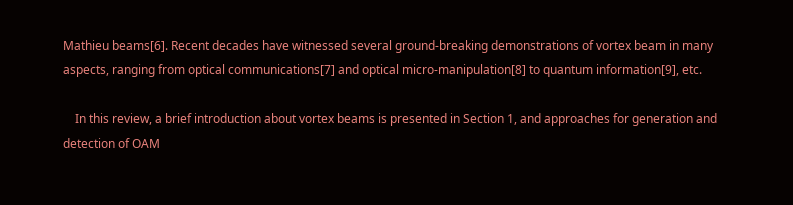Mathieu beams[6]. Recent decades have witnessed several ground-breaking demonstrations of vortex beam in many aspects, ranging from optical communications[7] and optical micro-manipulation[8] to quantum information[9], etc.

    In this review, a brief introduction about vortex beams is presented in Section 1, and approaches for generation and detection of OAM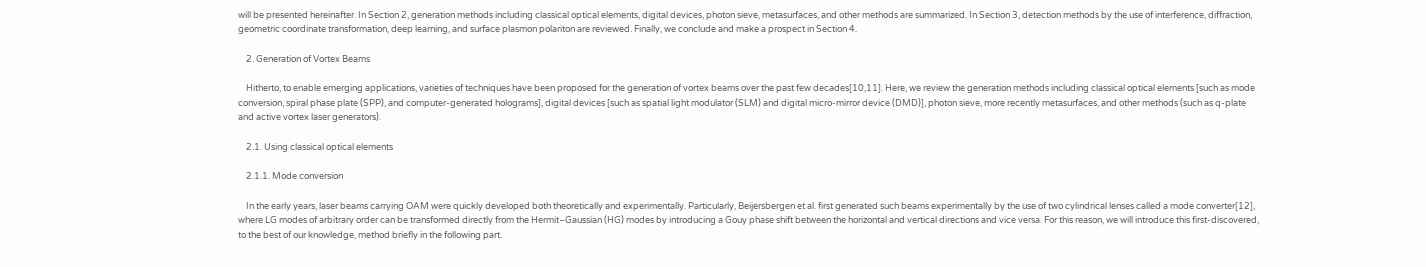will be presented hereinafter. In Section 2, generation methods including classical optical elements, digital devices, photon sieve, metasurfaces, and other methods are summarized. In Section 3, detection methods by the use of interference, diffraction, geometric coordinate transformation, deep learning, and surface plasmon polariton are reviewed. Finally, we conclude and make a prospect in Section 4.

    2. Generation of Vortex Beams

    Hitherto, to enable emerging applications, varieties of techniques have been proposed for the generation of vortex beams over the past few decades[10,11]. Here, we review the generation methods including classical optical elements [such as mode conversion, spiral phase plate (SPP), and computer-generated holograms], digital devices [such as spatial light modulator (SLM) and digital micro-mirror device (DMD)], photon sieve, more recently metasurfaces, and other methods (such as q-plate and active vortex laser generators).

    2.1. Using classical optical elements

    2.1.1. Mode conversion

    In the early years, laser beams carrying OAM were quickly developed both theoretically and experimentally. Particularly, Beijersbergen et al. first generated such beams experimentally by the use of two cylindrical lenses called a mode converter[12], where LG modes of arbitrary order can be transformed directly from the Hermit–Gaussian (HG) modes by introducing a Gouy phase shift between the horizontal and vertical directions and vice versa. For this reason, we will introduce this first-discovered, to the best of our knowledge, method briefly in the following part.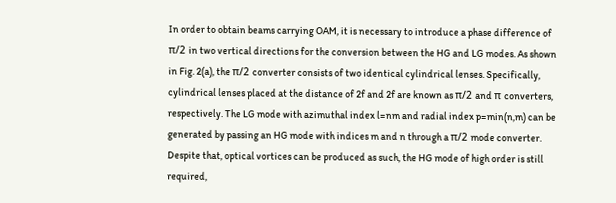In order to obtain beams carrying OAM, it is necessary to introduce a phase difference of π/2 in two vertical directions for the conversion between the HG and LG modes. As shown in Fig. 2(a), the π/2 converter consists of two identical cylindrical lenses. Specifically, cylindrical lenses placed at the distance of 2f and 2f are known as π/2 and π converters, respectively. The LG mode with azimuthal index l=nm and radial index p=min(n,m) can be generated by passing an HG mode with indices m and n through a π/2 mode converter. Despite that, optical vortices can be produced as such, the HG mode of high order is still required,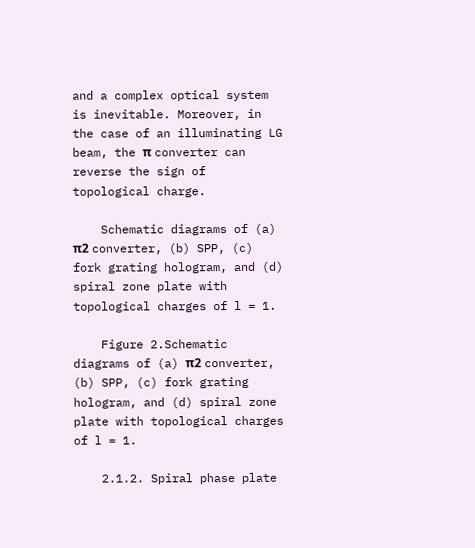and a complex optical system is inevitable. Moreover, in the case of an illuminating LG beam, the π converter can reverse the sign of topological charge.

    Schematic diagrams of (a) π2 converter, (b) SPP, (c) fork grating hologram, and (d) spiral zone plate with topological charges of l = 1.

    Figure 2.Schematic diagrams of (a) π2 converter, (b) SPP, (c) fork grating hologram, and (d) spiral zone plate with topological charges of l = 1.

    2.1.2. Spiral phase plate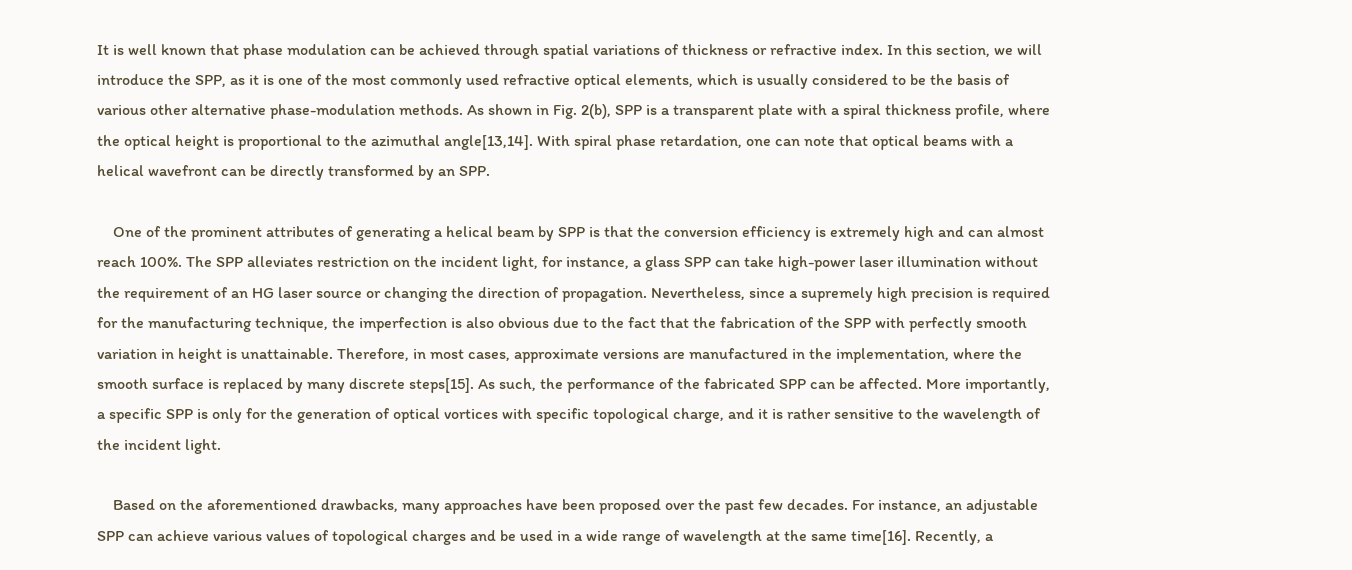It is well known that phase modulation can be achieved through spatial variations of thickness or refractive index. In this section, we will introduce the SPP, as it is one of the most commonly used refractive optical elements, which is usually considered to be the basis of various other alternative phase-modulation methods. As shown in Fig. 2(b), SPP is a transparent plate with a spiral thickness profile, where the optical height is proportional to the azimuthal angle[13,14]. With spiral phase retardation, one can note that optical beams with a helical wavefront can be directly transformed by an SPP.

    One of the prominent attributes of generating a helical beam by SPP is that the conversion efficiency is extremely high and can almost reach 100%. The SPP alleviates restriction on the incident light, for instance, a glass SPP can take high-power laser illumination without the requirement of an HG laser source or changing the direction of propagation. Nevertheless, since a supremely high precision is required for the manufacturing technique, the imperfection is also obvious due to the fact that the fabrication of the SPP with perfectly smooth variation in height is unattainable. Therefore, in most cases, approximate versions are manufactured in the implementation, where the smooth surface is replaced by many discrete steps[15]. As such, the performance of the fabricated SPP can be affected. More importantly, a specific SPP is only for the generation of optical vortices with specific topological charge, and it is rather sensitive to the wavelength of the incident light.

    Based on the aforementioned drawbacks, many approaches have been proposed over the past few decades. For instance, an adjustable SPP can achieve various values of topological charges and be used in a wide range of wavelength at the same time[16]. Recently, a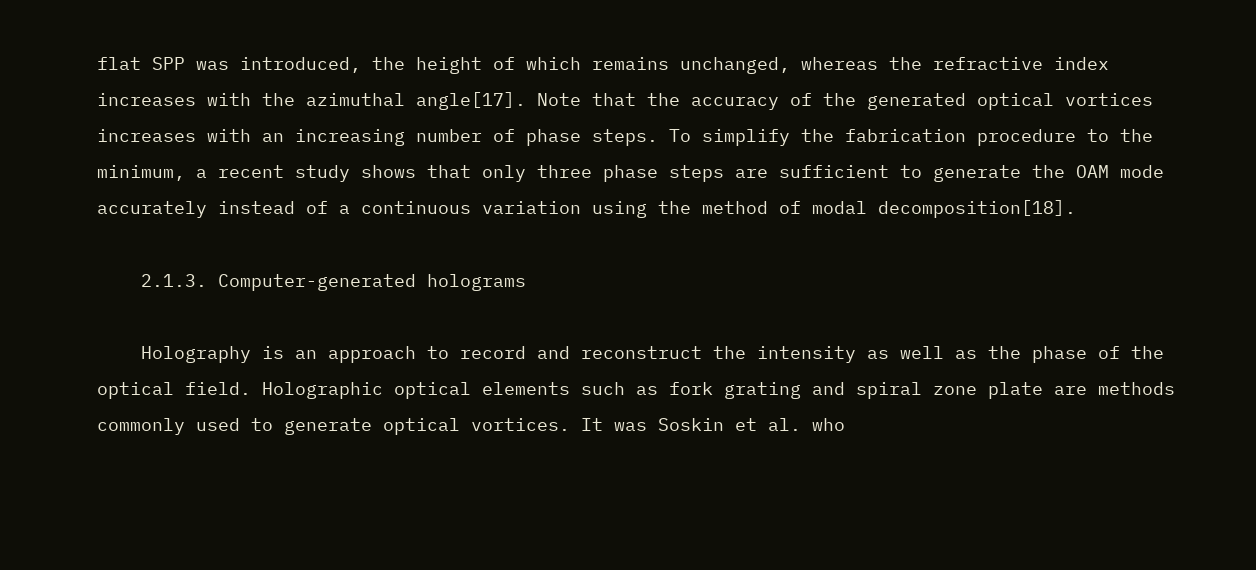flat SPP was introduced, the height of which remains unchanged, whereas the refractive index increases with the azimuthal angle[17]. Note that the accuracy of the generated optical vortices increases with an increasing number of phase steps. To simplify the fabrication procedure to the minimum, a recent study shows that only three phase steps are sufficient to generate the OAM mode accurately instead of a continuous variation using the method of modal decomposition[18].

    2.1.3. Computer-generated holograms

    Holography is an approach to record and reconstruct the intensity as well as the phase of the optical field. Holographic optical elements such as fork grating and spiral zone plate are methods commonly used to generate optical vortices. It was Soskin et al. who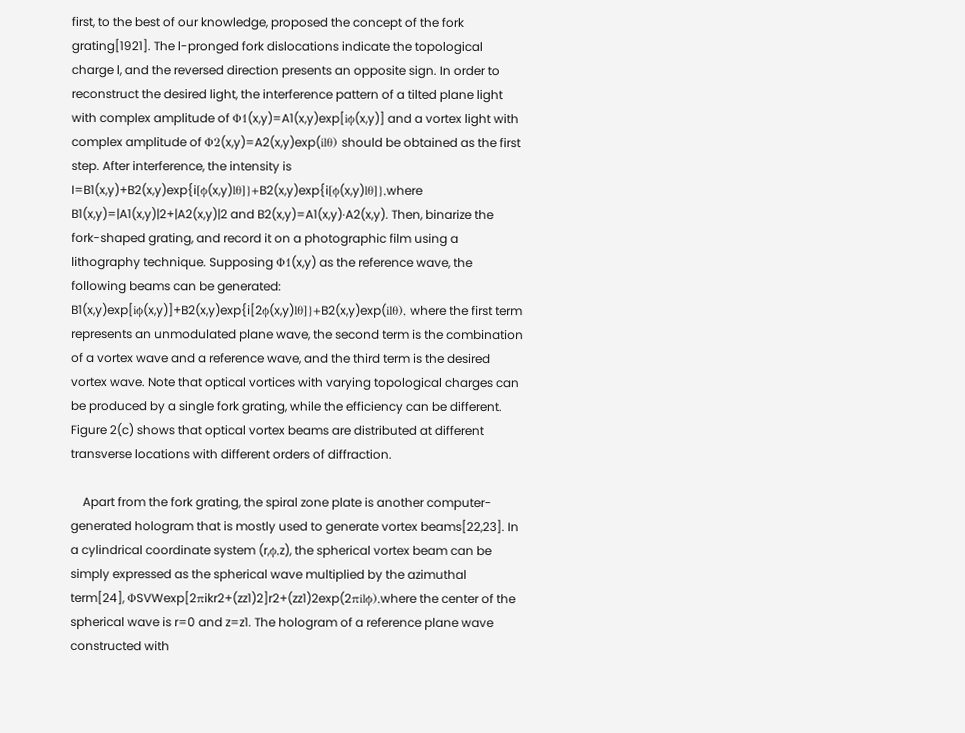first, to the best of our knowledge, proposed the concept of the fork grating[1921]. The l-pronged fork dislocations indicate the topological charge l, and the reversed direction presents an opposite sign. In order to reconstruct the desired light, the interference pattern of a tilted plane light with complex amplitude of Φ1(x,y)=A1(x,y)exp[iϕ(x,y)] and a vortex light with complex amplitude of Φ2(x,y)=A2(x,y)exp(ilθ) should be obtained as the first step. After interference, the intensity is I=B1(x,y)+B2(x,y)exp{i[ϕ(x,y)lθ]}+B2(x,y)exp{i[ϕ(x,y)lθ]},where B1(x,y)=|A1(x,y)|2+|A2(x,y)|2 and B2(x,y)=A1(x,y)·A2(x,y). Then, binarize the fork-shaped grating, and record it on a photographic film using a lithography technique. Supposing Φ1(x,y) as the reference wave, the following beams can be generated: B1(x,y)exp[iϕ(x,y)]+B2(x,y)exp{i[2ϕ(x,y)lθ]}+B2(x,y)exp(ilθ), where the first term represents an unmodulated plane wave, the second term is the combination of a vortex wave and a reference wave, and the third term is the desired vortex wave. Note that optical vortices with varying topological charges can be produced by a single fork grating, while the efficiency can be different. Figure 2(c) shows that optical vortex beams are distributed at different transverse locations with different orders of diffraction.

    Apart from the fork grating, the spiral zone plate is another computer-generated hologram that is mostly used to generate vortex beams[22,23]. In a cylindrical coordinate system (r,ϕ,z), the spherical vortex beam can be simply expressed as the spherical wave multiplied by the azimuthal term[24], ΦSVWexp[2πikr2+(zz1)2]r2+(zz1)2exp(2πilϕ),where the center of the spherical wave is r=0 and z=z1. The hologram of a reference plane wave constructed with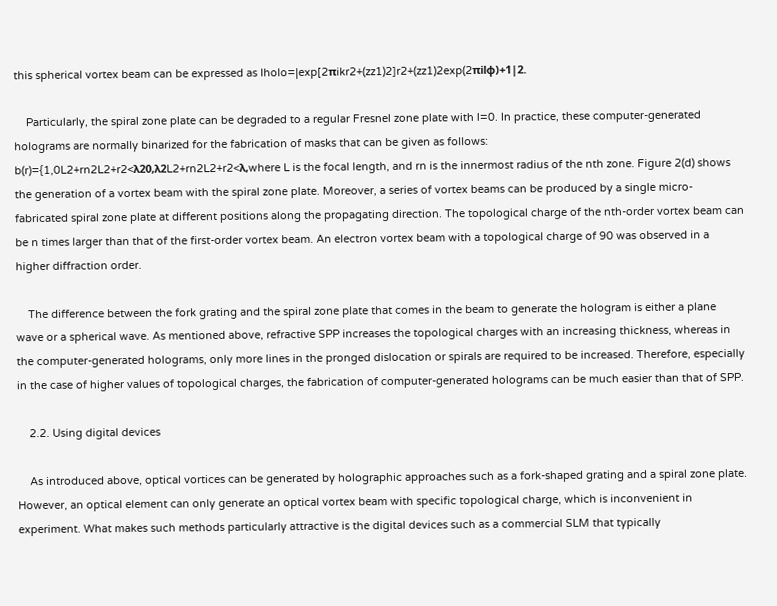this spherical vortex beam can be expressed as Iholo=|exp[2πikr2+(zz1)2]r2+(zz1)2exp(2πilϕ)+1|2.

    Particularly, the spiral zone plate can be degraded to a regular Fresnel zone plate with l=0. In practice, these computer-generated holograms are normally binarized for the fabrication of masks that can be given as follows: b(r)={1,0L2+rn2L2+r2<λ20,λ2L2+rn2L2+r2<λ,where L is the focal length, and rn is the innermost radius of the nth zone. Figure 2(d) shows the generation of a vortex beam with the spiral zone plate. Moreover, a series of vortex beams can be produced by a single micro-fabricated spiral zone plate at different positions along the propagating direction. The topological charge of the nth-order vortex beam can be n times larger than that of the first-order vortex beam. An electron vortex beam with a topological charge of 90 was observed in a higher diffraction order.

    The difference between the fork grating and the spiral zone plate that comes in the beam to generate the hologram is either a plane wave or a spherical wave. As mentioned above, refractive SPP increases the topological charges with an increasing thickness, whereas in the computer-generated holograms, only more lines in the pronged dislocation or spirals are required to be increased. Therefore, especially in the case of higher values of topological charges, the fabrication of computer-generated holograms can be much easier than that of SPP.

    2.2. Using digital devices

    As introduced above, optical vortices can be generated by holographic approaches such as a fork-shaped grating and a spiral zone plate. However, an optical element can only generate an optical vortex beam with specific topological charge, which is inconvenient in experiment. What makes such methods particularly attractive is the digital devices such as a commercial SLM that typically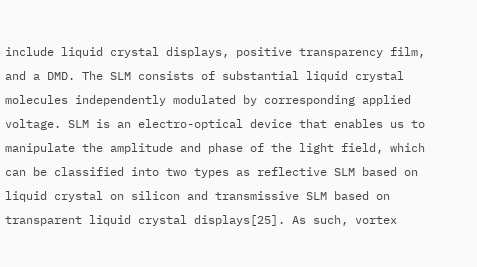include liquid crystal displays, positive transparency film, and a DMD. The SLM consists of substantial liquid crystal molecules independently modulated by corresponding applied voltage. SLM is an electro-optical device that enables us to manipulate the amplitude and phase of the light field, which can be classified into two types as reflective SLM based on liquid crystal on silicon and transmissive SLM based on transparent liquid crystal displays[25]. As such, vortex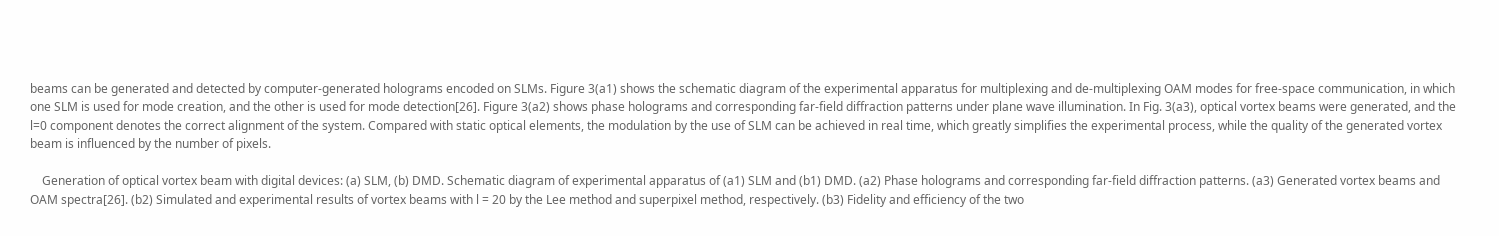beams can be generated and detected by computer-generated holograms encoded on SLMs. Figure 3(a1) shows the schematic diagram of the experimental apparatus for multiplexing and de-multiplexing OAM modes for free-space communication, in which one SLM is used for mode creation, and the other is used for mode detection[26]. Figure 3(a2) shows phase holograms and corresponding far-field diffraction patterns under plane wave illumination. In Fig. 3(a3), optical vortex beams were generated, and the l=0 component denotes the correct alignment of the system. Compared with static optical elements, the modulation by the use of SLM can be achieved in real time, which greatly simplifies the experimental process, while the quality of the generated vortex beam is influenced by the number of pixels.

    Generation of optical vortex beam with digital devices: (a) SLM, (b) DMD. Schematic diagram of experimental apparatus of (a1) SLM and (b1) DMD. (a2) Phase holograms and corresponding far-field diffraction patterns. (a3) Generated vortex beams and OAM spectra[26]. (b2) Simulated and experimental results of vortex beams with l = 20 by the Lee method and superpixel method, respectively. (b3) Fidelity and efficiency of the two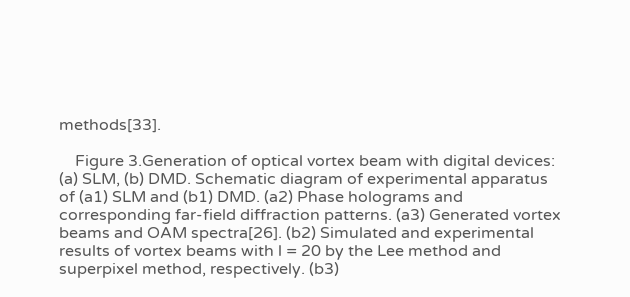methods[33].

    Figure 3.Generation of optical vortex beam with digital devices: (a) SLM, (b) DMD. Schematic diagram of experimental apparatus of (a1) SLM and (b1) DMD. (a2) Phase holograms and corresponding far-field diffraction patterns. (a3) Generated vortex beams and OAM spectra[26]. (b2) Simulated and experimental results of vortex beams with l = 20 by the Lee method and superpixel method, respectively. (b3)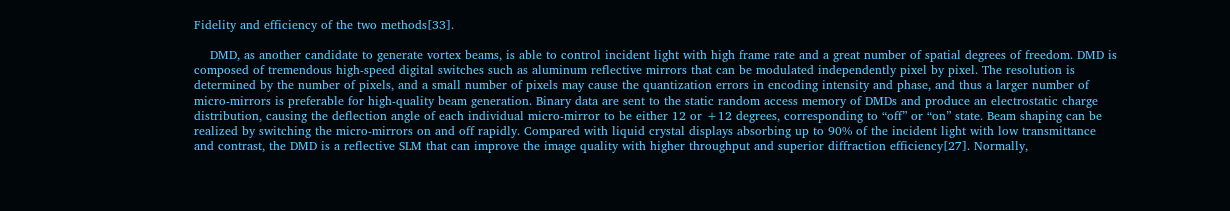Fidelity and efficiency of the two methods[33].

    DMD, as another candidate to generate vortex beams, is able to control incident light with high frame rate and a great number of spatial degrees of freedom. DMD is composed of tremendous high-speed digital switches such as aluminum reflective mirrors that can be modulated independently pixel by pixel. The resolution is determined by the number of pixels, and a small number of pixels may cause the quantization errors in encoding intensity and phase, and thus a larger number of micro-mirrors is preferable for high-quality beam generation. Binary data are sent to the static random access memory of DMDs and produce an electrostatic charge distribution, causing the deflection angle of each individual micro-mirror to be either 12 or +12 degrees, corresponding to “off” or “on” state. Beam shaping can be realized by switching the micro-mirrors on and off rapidly. Compared with liquid crystal displays absorbing up to 90% of the incident light with low transmittance and contrast, the DMD is a reflective SLM that can improve the image quality with higher throughput and superior diffraction efficiency[27]. Normally,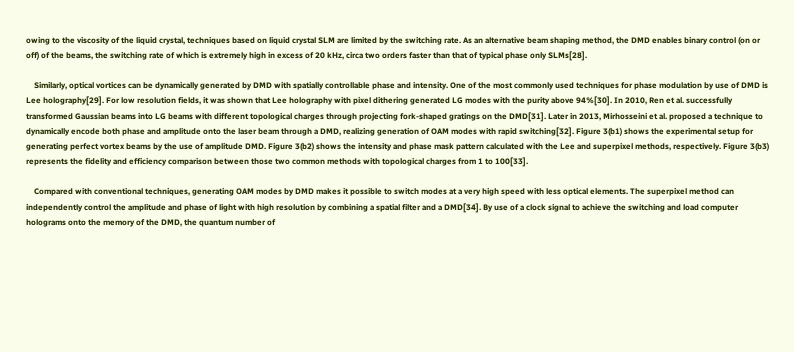owing to the viscosity of the liquid crystal, techniques based on liquid crystal SLM are limited by the switching rate. As an alternative beam shaping method, the DMD enables binary control (on or off) of the beams, the switching rate of which is extremely high in excess of 20 kHz, circa two orders faster than that of typical phase only SLMs[28].

    Similarly, optical vortices can be dynamically generated by DMD with spatially controllable phase and intensity. One of the most commonly used techniques for phase modulation by use of DMD is Lee holography[29]. For low resolution fields, it was shown that Lee holography with pixel dithering generated LG modes with the purity above 94%[30]. In 2010, Ren et al. successfully transformed Gaussian beams into LG beams with different topological charges through projecting fork-shaped gratings on the DMD[31]. Later in 2013, Mirhosseini et al. proposed a technique to dynamically encode both phase and amplitude onto the laser beam through a DMD, realizing generation of OAM modes with rapid switching[32]. Figure 3(b1) shows the experimental setup for generating perfect vortex beams by the use of amplitude DMD. Figure 3(b2) shows the intensity and phase mask pattern calculated with the Lee and superpixel methods, respectively. Figure 3(b3) represents the fidelity and efficiency comparison between those two common methods with topological charges from 1 to 100[33].

    Compared with conventional techniques, generating OAM modes by DMD makes it possible to switch modes at a very high speed with less optical elements. The superpixel method can independently control the amplitude and phase of light with high resolution by combining a spatial filter and a DMD[34]. By use of a clock signal to achieve the switching and load computer holograms onto the memory of the DMD, the quantum number of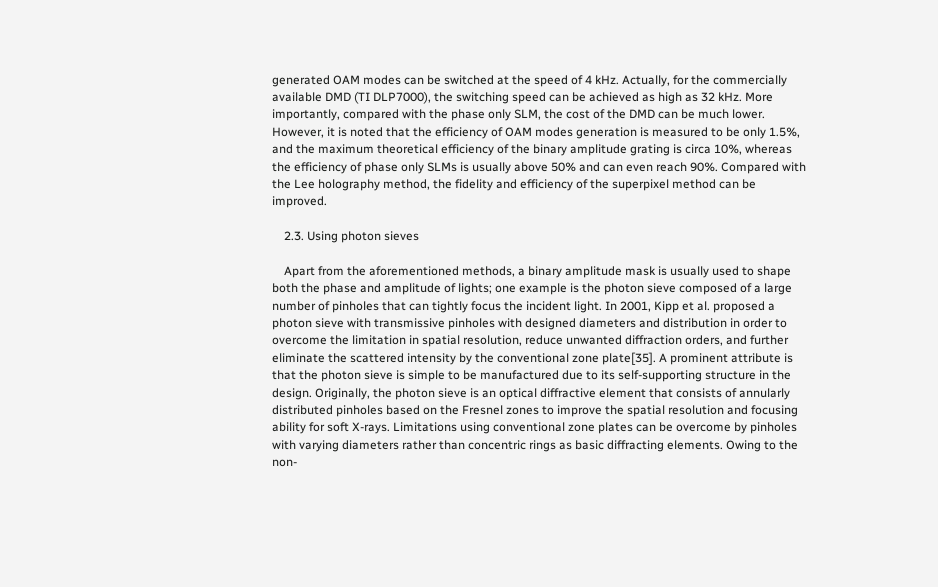generated OAM modes can be switched at the speed of 4 kHz. Actually, for the commercially available DMD (TI DLP7000), the switching speed can be achieved as high as 32 kHz. More importantly, compared with the phase only SLM, the cost of the DMD can be much lower. However, it is noted that the efficiency of OAM modes generation is measured to be only 1.5%, and the maximum theoretical efficiency of the binary amplitude grating is circa 10%, whereas the efficiency of phase only SLMs is usually above 50% and can even reach 90%. Compared with the Lee holography method, the fidelity and efficiency of the superpixel method can be improved.

    2.3. Using photon sieves

    Apart from the aforementioned methods, a binary amplitude mask is usually used to shape both the phase and amplitude of lights; one example is the photon sieve composed of a large number of pinholes that can tightly focus the incident light. In 2001, Kipp et al. proposed a photon sieve with transmissive pinholes with designed diameters and distribution in order to overcome the limitation in spatial resolution, reduce unwanted diffraction orders, and further eliminate the scattered intensity by the conventional zone plate[35]. A prominent attribute is that the photon sieve is simple to be manufactured due to its self-supporting structure in the design. Originally, the photon sieve is an optical diffractive element that consists of annularly distributed pinholes based on the Fresnel zones to improve the spatial resolution and focusing ability for soft X-rays. Limitations using conventional zone plates can be overcome by pinholes with varying diameters rather than concentric rings as basic diffracting elements. Owing to the non-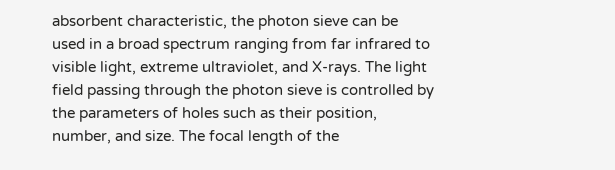absorbent characteristic, the photon sieve can be used in a broad spectrum ranging from far infrared to visible light, extreme ultraviolet, and X-rays. The light field passing through the photon sieve is controlled by the parameters of holes such as their position, number, and size. The focal length of the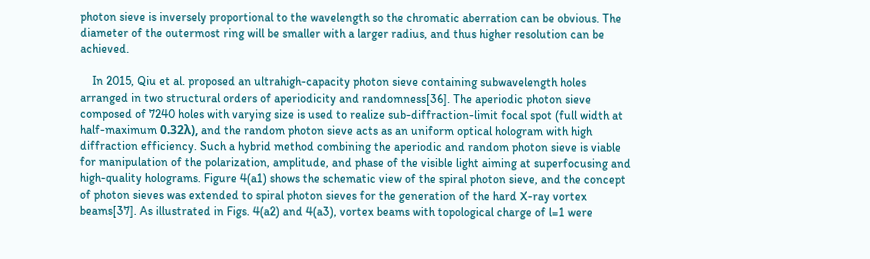photon sieve is inversely proportional to the wavelength so the chromatic aberration can be obvious. The diameter of the outermost ring will be smaller with a larger radius, and thus higher resolution can be achieved.

    In 2015, Qiu et al. proposed an ultrahigh-capacity photon sieve containing subwavelength holes arranged in two structural orders of aperiodicity and randomness[36]. The aperiodic photon sieve composed of 7240 holes with varying size is used to realize sub-diffraction-limit focal spot (full width at half-maximum 0.32λ), and the random photon sieve acts as an uniform optical hologram with high diffraction efficiency. Such a hybrid method combining the aperiodic and random photon sieve is viable for manipulation of the polarization, amplitude, and phase of the visible light aiming at superfocusing and high-quality holograms. Figure 4(a1) shows the schematic view of the spiral photon sieve, and the concept of photon sieves was extended to spiral photon sieves for the generation of the hard X-ray vortex beams[37]. As illustrated in Figs. 4(a2) and 4(a3), vortex beams with topological charge of l=1 were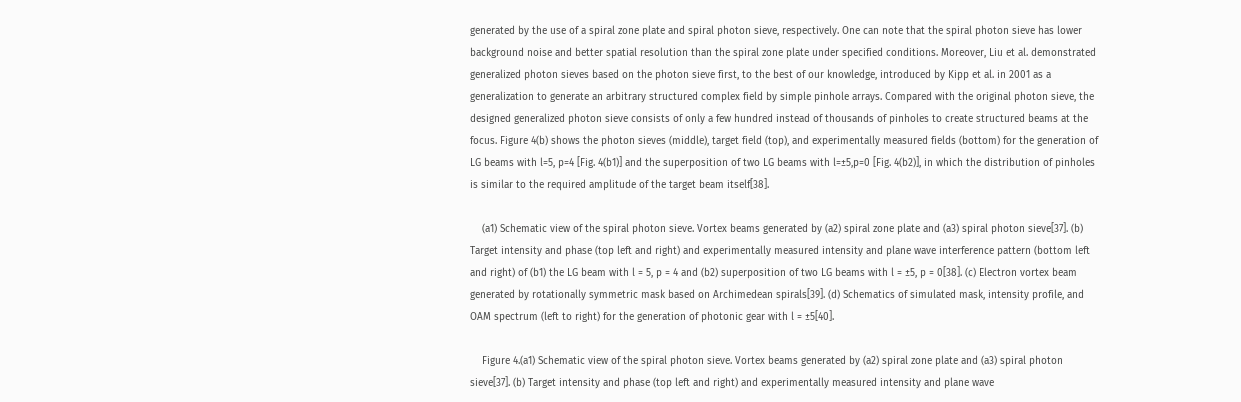generated by the use of a spiral zone plate and spiral photon sieve, respectively. One can note that the spiral photon sieve has lower background noise and better spatial resolution than the spiral zone plate under specified conditions. Moreover, Liu et al. demonstrated generalized photon sieves based on the photon sieve first, to the best of our knowledge, introduced by Kipp et al. in 2001 as a generalization to generate an arbitrary structured complex field by simple pinhole arrays. Compared with the original photon sieve, the designed generalized photon sieve consists of only a few hundred instead of thousands of pinholes to create structured beams at the focus. Figure 4(b) shows the photon sieves (middle), target field (top), and experimentally measured fields (bottom) for the generation of LG beams with l=5, p=4 [Fig. 4(b1)] and the superposition of two LG beams with l=±5,p=0 [Fig. 4(b2)], in which the distribution of pinholes is similar to the required amplitude of the target beam itself[38].

    (a1) Schematic view of the spiral photon sieve. Vortex beams generated by (a2) spiral zone plate and (a3) spiral photon sieve[37]. (b) Target intensity and phase (top left and right) and experimentally measured intensity and plane wave interference pattern (bottom left and right) of (b1) the LG beam with l = 5, p = 4 and (b2) superposition of two LG beams with l = ±5, p = 0[38]. (c) Electron vortex beam generated by rotationally symmetric mask based on Archimedean spirals[39]. (d) Schematics of simulated mask, intensity profile, and OAM spectrum (left to right) for the generation of photonic gear with l = ±5[40].

    Figure 4.(a1) Schematic view of the spiral photon sieve. Vortex beams generated by (a2) spiral zone plate and (a3) spiral photon sieve[37]. (b) Target intensity and phase (top left and right) and experimentally measured intensity and plane wave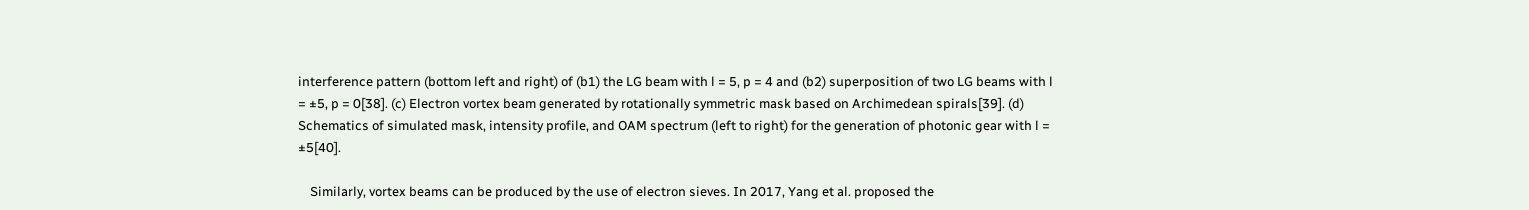interference pattern (bottom left and right) of (b1) the LG beam with l = 5, p = 4 and (b2) superposition of two LG beams with l = ±5, p = 0[38]. (c) Electron vortex beam generated by rotationally symmetric mask based on Archimedean spirals[39]. (d) Schematics of simulated mask, intensity profile, and OAM spectrum (left to right) for the generation of photonic gear with l = ±5[40].

    Similarly, vortex beams can be produced by the use of electron sieves. In 2017, Yang et al. proposed the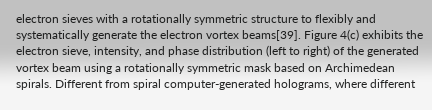electron sieves with a rotationally symmetric structure to flexibly and systematically generate the electron vortex beams[39]. Figure 4(c) exhibits the electron sieve, intensity, and phase distribution (left to right) of the generated vortex beam using a rotationally symmetric mask based on Archimedean spirals. Different from spiral computer-generated holograms, where different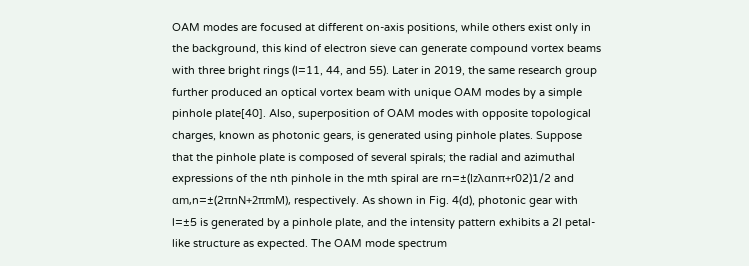OAM modes are focused at different on-axis positions, while others exist only in the background, this kind of electron sieve can generate compound vortex beams with three bright rings (l=11, 44, and 55). Later in 2019, the same research group further produced an optical vortex beam with unique OAM modes by a simple pinhole plate[40]. Also, superposition of OAM modes with opposite topological charges, known as photonic gears, is generated using pinhole plates. Suppose that the pinhole plate is composed of several spirals; the radial and azimuthal expressions of the nth pinhole in the mth spiral are rn=±(lzλαnπ+r02)1/2 and αm,n=±(2πnN+2πmM), respectively. As shown in Fig. 4(d), photonic gear with l=±5 is generated by a pinhole plate, and the intensity pattern exhibits a 2l petal-like structure as expected. The OAM mode spectrum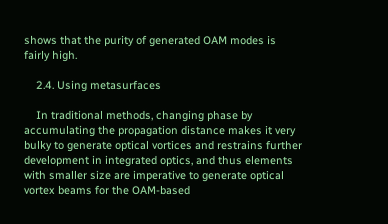shows that the purity of generated OAM modes is fairly high.

    2.4. Using metasurfaces

    In traditional methods, changing phase by accumulating the propagation distance makes it very bulky to generate optical vortices and restrains further development in integrated optics, and thus elements with smaller size are imperative to generate optical vortex beams for the OAM-based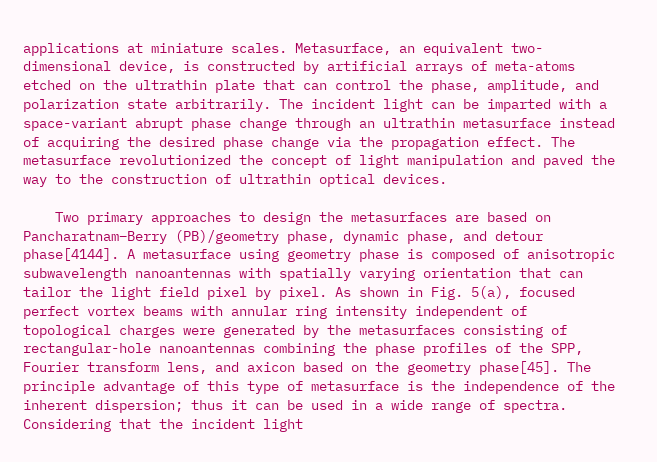applications at miniature scales. Metasurface, an equivalent two-dimensional device, is constructed by artificial arrays of meta-atoms etched on the ultrathin plate that can control the phase, amplitude, and polarization state arbitrarily. The incident light can be imparted with a space-variant abrupt phase change through an ultrathin metasurface instead of acquiring the desired phase change via the propagation effect. The metasurface revolutionized the concept of light manipulation and paved the way to the construction of ultrathin optical devices.

    Two primary approaches to design the metasurfaces are based on Pancharatnam–Berry (PB)/geometry phase, dynamic phase, and detour phase[4144]. A metasurface using geometry phase is composed of anisotropic subwavelength nanoantennas with spatially varying orientation that can tailor the light field pixel by pixel. As shown in Fig. 5(a), focused perfect vortex beams with annular ring intensity independent of topological charges were generated by the metasurfaces consisting of rectangular-hole nanoantennas combining the phase profiles of the SPP, Fourier transform lens, and axicon based on the geometry phase[45]. The principle advantage of this type of metasurface is the independence of the inherent dispersion; thus it can be used in a wide range of spectra. Considering that the incident light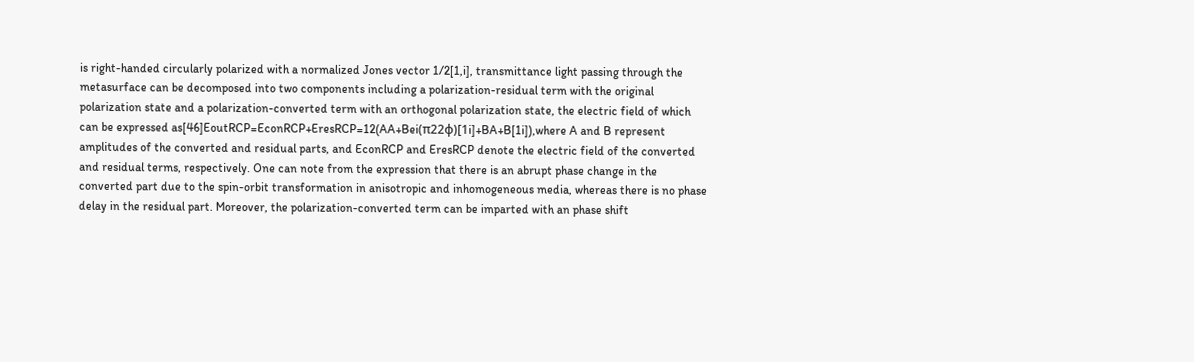is right-handed circularly polarized with a normalized Jones vector 1/2[1,i], transmittance light passing through the metasurface can be decomposed into two components including a polarization-residual term with the original polarization state and a polarization-converted term with an orthogonal polarization state, the electric field of which can be expressed as[46]EoutRCP=EconRCP+EresRCP=12(AA+Bei(π22ϕ)[1i]+BA+B[1i]),where A and B represent amplitudes of the converted and residual parts, and EconRCP and EresRCP denote the electric field of the converted and residual terms, respectively. One can note from the expression that there is an abrupt phase change in the converted part due to the spin-orbit transformation in anisotropic and inhomogeneous media, whereas there is no phase delay in the residual part. Moreover, the polarization-converted term can be imparted with an phase shift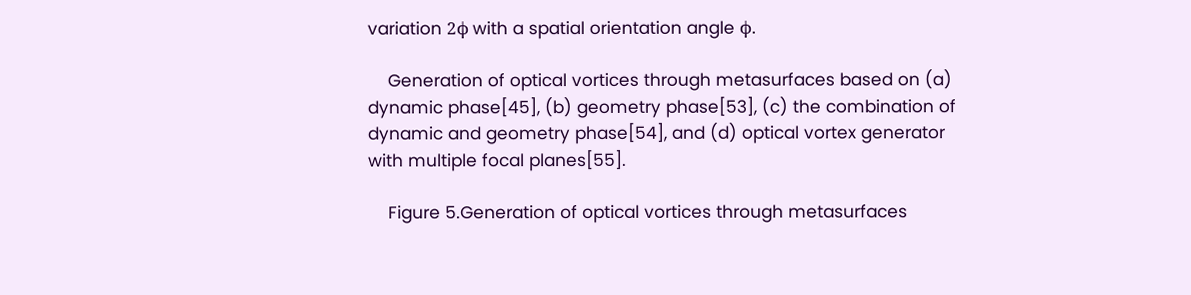variation 2ϕ with a spatial orientation angle ϕ.

    Generation of optical vortices through metasurfaces based on (a) dynamic phase[45], (b) geometry phase[53], (c) the combination of dynamic and geometry phase[54], and (d) optical vortex generator with multiple focal planes[55].

    Figure 5.Generation of optical vortices through metasurfaces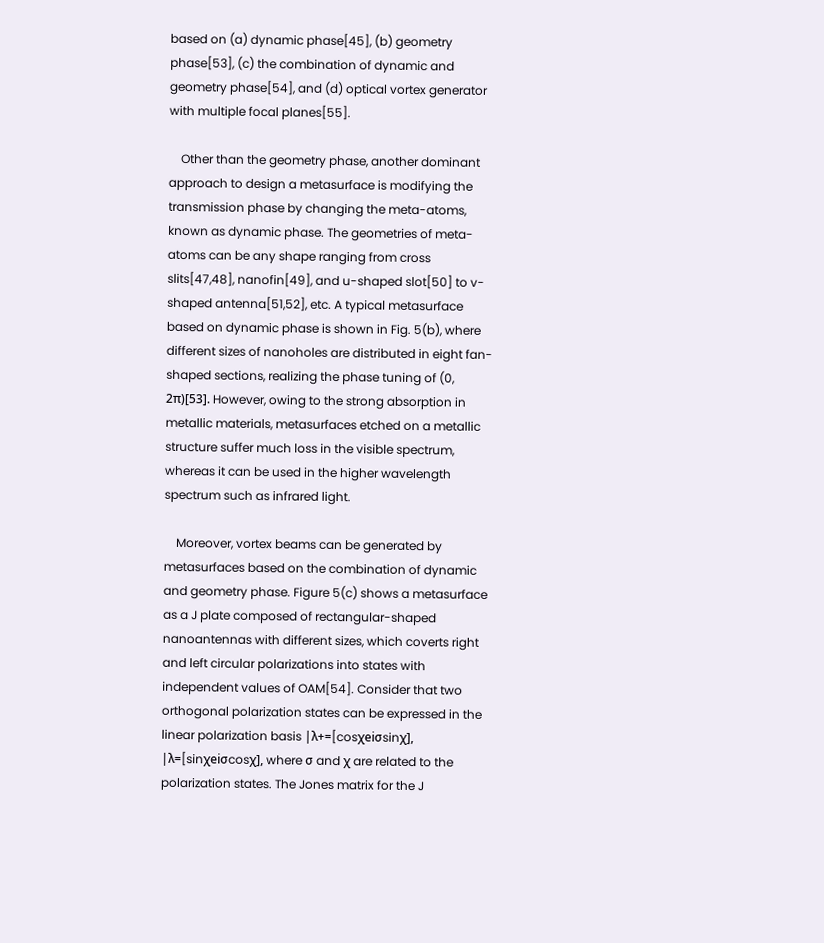based on (a) dynamic phase[45], (b) geometry phase[53], (c) the combination of dynamic and geometry phase[54], and (d) optical vortex generator with multiple focal planes[55].

    Other than the geometry phase, another dominant approach to design a metasurface is modifying the transmission phase by changing the meta-atoms, known as dynamic phase. The geometries of meta-atoms can be any shape ranging from cross slits[47,48], nanofin[49], and u-shaped slot[50] to v-shaped antenna[51,52], etc. A typical metasurface based on dynamic phase is shown in Fig. 5(b), where different sizes of nanoholes are distributed in eight fan-shaped sections, realizing the phase tuning of (0, 2π)[53]. However, owing to the strong absorption in metallic materials, metasurfaces etched on a metallic structure suffer much loss in the visible spectrum, whereas it can be used in the higher wavelength spectrum such as infrared light.

    Moreover, vortex beams can be generated by metasurfaces based on the combination of dynamic and geometry phase. Figure 5(c) shows a metasurface as a J plate composed of rectangular-shaped nanoantennas with different sizes, which coverts right and left circular polarizations into states with independent values of OAM[54]. Consider that two orthogonal polarization states can be expressed in the linear polarization basis |λ+=[cosχeiσsinχ], |λ=[sinχeiσcosχ], where σ and χ are related to the polarization states. The Jones matrix for the J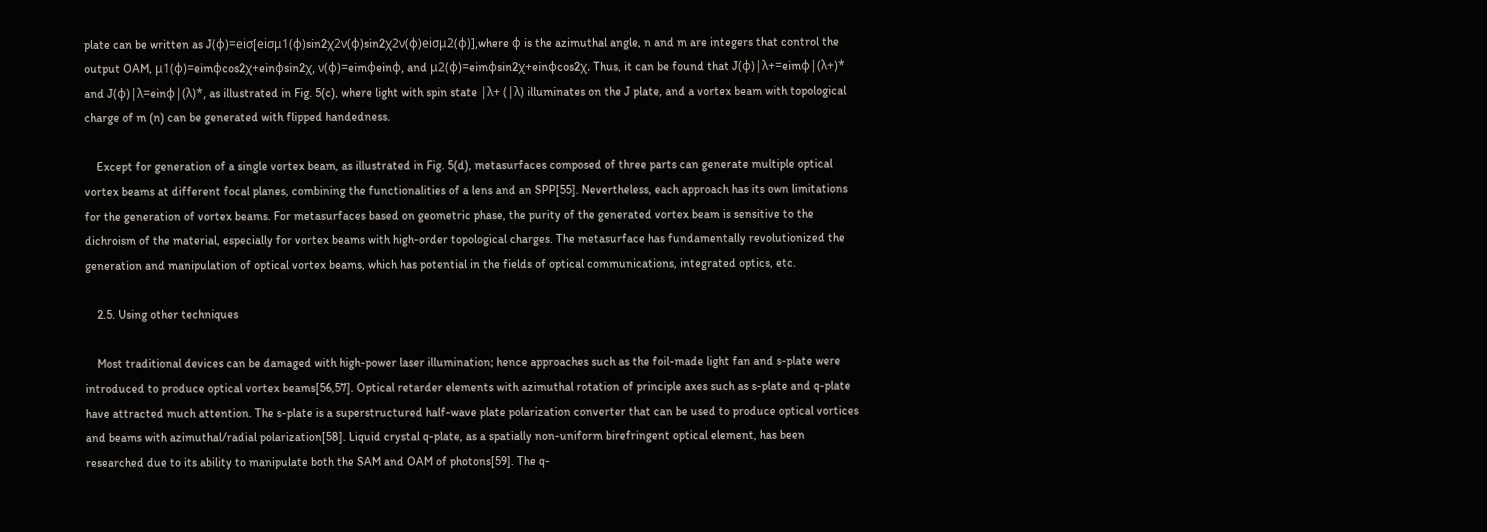plate can be written as J(ϕ)=eiσ[eiσμ1(ϕ)sin2χ2ν(ϕ)sin2χ2ν(ϕ)eiσμ2(ϕ)],where ϕ is the azimuthal angle, n and m are integers that control the output OAM, μ1(ϕ)=eimϕcos2χ+einϕsin2χ, ν(ϕ)=eimϕeinϕ, and μ2(ϕ)=eimϕsin2χ+einϕcos2χ. Thus, it can be found that J(ϕ)|λ+=eimϕ|(λ+)* and J(ϕ)|λ=einϕ|(λ)*, as illustrated in Fig. 5(c), where light with spin state |λ+ (|λ) illuminates on the J plate, and a vortex beam with topological charge of m (n) can be generated with flipped handedness.

    Except for generation of a single vortex beam, as illustrated in Fig. 5(d), metasurfaces composed of three parts can generate multiple optical vortex beams at different focal planes, combining the functionalities of a lens and an SPP[55]. Nevertheless, each approach has its own limitations for the generation of vortex beams. For metasurfaces based on geometric phase, the purity of the generated vortex beam is sensitive to the dichroism of the material, especially for vortex beams with high-order topological charges. The metasurface has fundamentally revolutionized the generation and manipulation of optical vortex beams, which has potential in the fields of optical communications, integrated optics, etc.

    2.5. Using other techniques

    Most traditional devices can be damaged with high-power laser illumination; hence approaches such as the foil-made light fan and s-plate were introduced to produce optical vortex beams[56,57]. Optical retarder elements with azimuthal rotation of principle axes such as s-plate and q-plate have attracted much attention. The s-plate is a superstructured half-wave plate polarization converter that can be used to produce optical vortices and beams with azimuthal/radial polarization[58]. Liquid crystal q-plate, as a spatially non-uniform birefringent optical element, has been researched due to its ability to manipulate both the SAM and OAM of photons[59]. The q-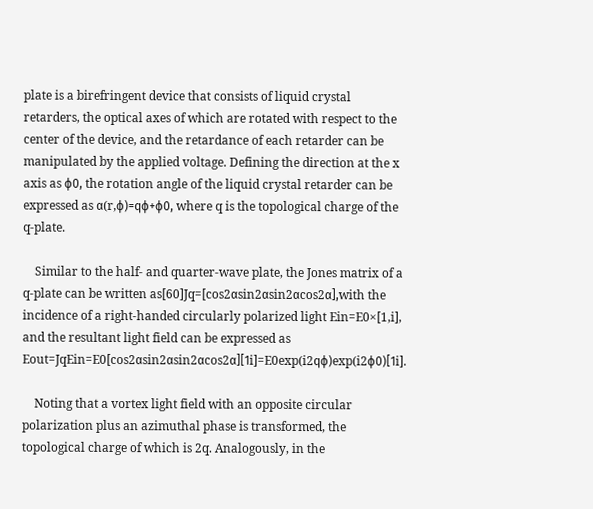plate is a birefringent device that consists of liquid crystal retarders, the optical axes of which are rotated with respect to the center of the device, and the retardance of each retarder can be manipulated by the applied voltage. Defining the direction at the x axis as ϕ0, the rotation angle of the liquid crystal retarder can be expressed as α(r,ϕ)=qϕ+ϕ0, where q is the topological charge of the q-plate.

    Similar to the half- and quarter-wave plate, the Jones matrix of a q-plate can be written as[60]Jq=[cos2αsin2αsin2αcos2α],with the incidence of a right-handed circularly polarized light Ein=E0×[1,i], and the resultant light field can be expressed as Eout=JqEin=E0[cos2αsin2αsin2αcos2α][1i]=E0exp(i2qϕ)exp(i2ϕ0)[1i].

    Noting that a vortex light field with an opposite circular polarization plus an azimuthal phase is transformed, the topological charge of which is 2q. Analogously, in the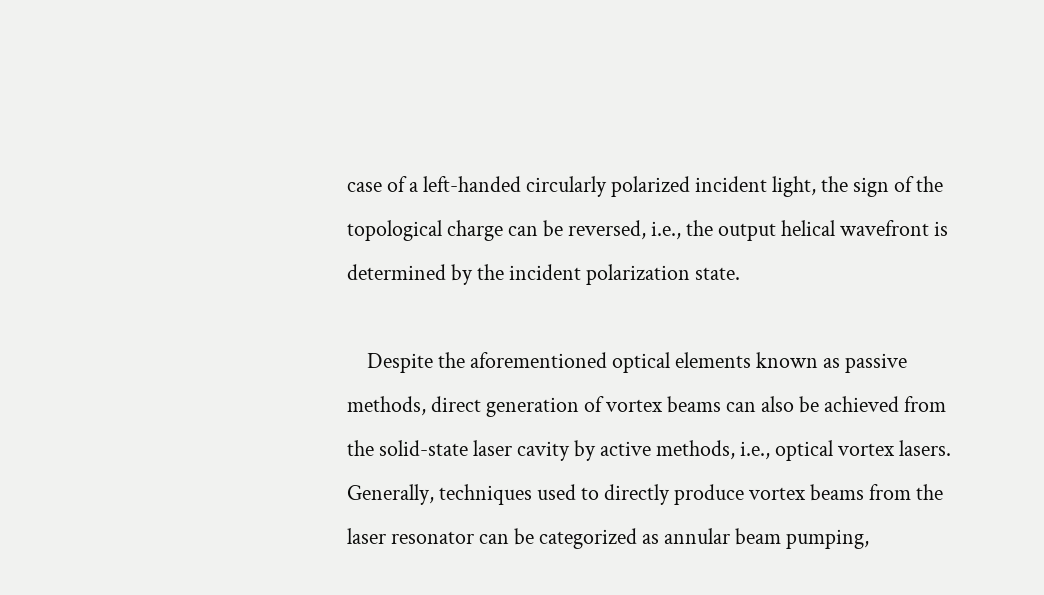case of a left-handed circularly polarized incident light, the sign of the topological charge can be reversed, i.e., the output helical wavefront is determined by the incident polarization state.

    Despite the aforementioned optical elements known as passive methods, direct generation of vortex beams can also be achieved from the solid-state laser cavity by active methods, i.e., optical vortex lasers. Generally, techniques used to directly produce vortex beams from the laser resonator can be categorized as annular beam pumping,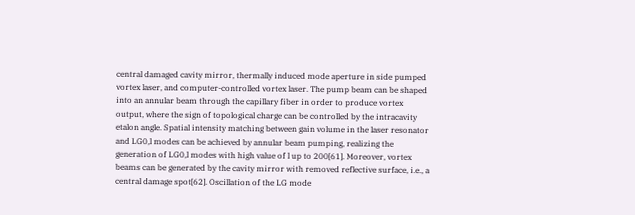central damaged cavity mirror, thermally induced mode aperture in side pumped vortex laser, and computer-controlled vortex laser. The pump beam can be shaped into an annular beam through the capillary fiber in order to produce vortex output, where the sign of topological charge can be controlled by the intracavity etalon angle. Spatial intensity matching between gain volume in the laser resonator and LG0,l modes can be achieved by annular beam pumping, realizing the generation of LG0,l modes with high value of l up to 200[61]. Moreover, vortex beams can be generated by the cavity mirror with removed reflective surface, i.e., a central damage spot[62]. Oscillation of the LG mode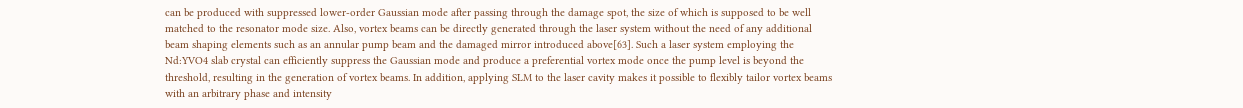can be produced with suppressed lower-order Gaussian mode after passing through the damage spot, the size of which is supposed to be well matched to the resonator mode size. Also, vortex beams can be directly generated through the laser system without the need of any additional beam shaping elements such as an annular pump beam and the damaged mirror introduced above[63]. Such a laser system employing the Nd:YVO4 slab crystal can efficiently suppress the Gaussian mode and produce a preferential vortex mode once the pump level is beyond the threshold, resulting in the generation of vortex beams. In addition, applying SLM to the laser cavity makes it possible to flexibly tailor vortex beams with an arbitrary phase and intensity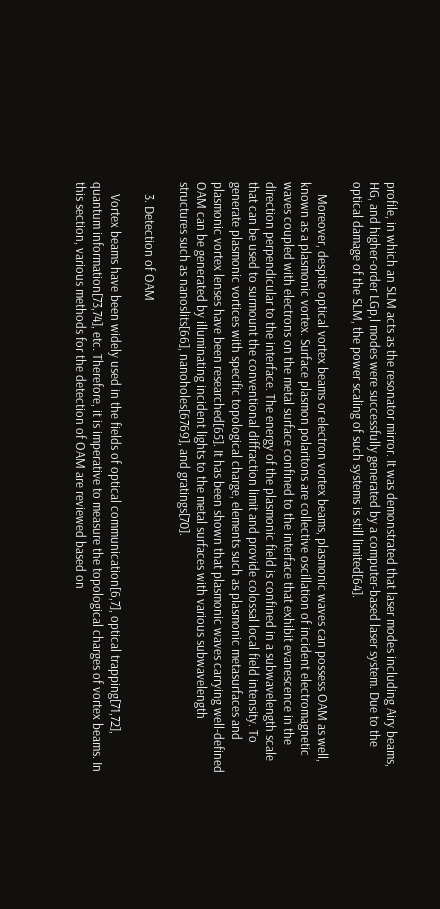profile, in which an SLM acts as the resonator mirror. It was demonstrated that laser modes including Airy beams, HG, and higher-order LGp,l modes were successfully generated by a computer-based laser system. Due to the optical damage of the SLM, the power scaling of such systems is still limited[64].

    Moreover, despite optical vortex beams or electron vortex beams, plasmonic waves can possess OAM as well, known as a plasmonic vortex. Surface plasmon polaritons are collective oscillation of incident electromagnetic waves coupled with electrons on the metal surface confined to the interface that exhibit evanescence in the direction perpendicular to the interface. The energy of the plasmonic field is confined in a subwavelength scale that can be used to surmount the conventional diffraction limit and provide colossal local field intensity. To generate plasmonic vortices with specific topological charge, elements such as plasmonic metasurfaces and plasmonic vortex lenses have been researched[65]. It has been shown that plasmonic waves carrying well-defined OAM can be generated by illuminating incident lights to the metal surfaces with various subwavelength structures such as nanoslits[66], nanoholes[6769], and gratings[70].

    3. Detection of OAM

    Vortex beams have been widely used in the fields of optical communication[6,7], optical trapping[71,72], quantum information[73,74], etc. Therefore, it is imperative to measure the topological charges of vortex beams. In this section, various methods for the detection of OAM are reviewed based on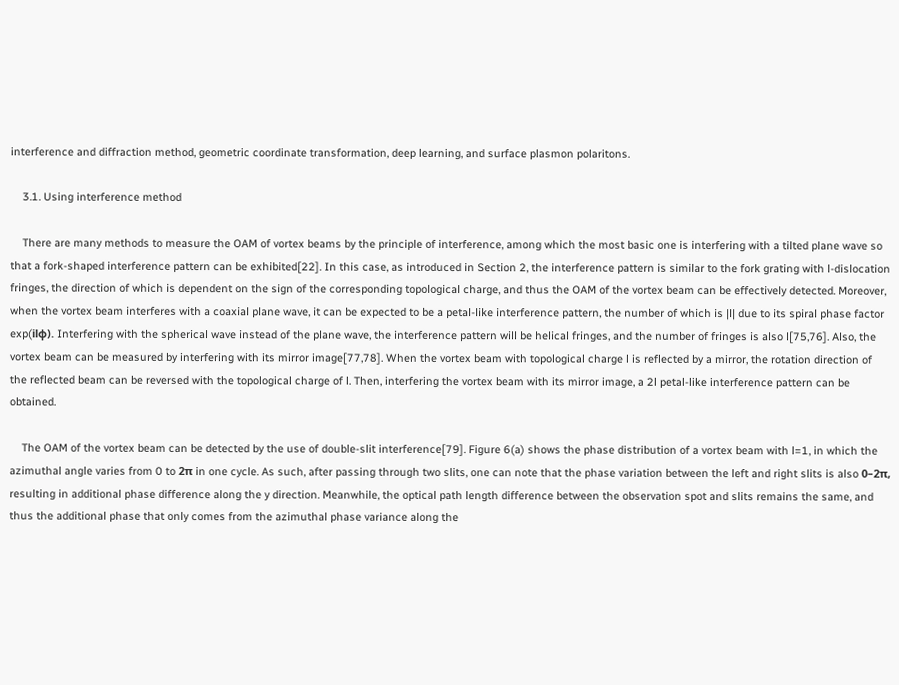interference and diffraction method, geometric coordinate transformation, deep learning, and surface plasmon polaritons.

    3.1. Using interference method

    There are many methods to measure the OAM of vortex beams by the principle of interference, among which the most basic one is interfering with a tilted plane wave so that a fork-shaped interference pattern can be exhibited[22]. In this case, as introduced in Section 2, the interference pattern is similar to the fork grating with l-dislocation fringes, the direction of which is dependent on the sign of the corresponding topological charge, and thus the OAM of the vortex beam can be effectively detected. Moreover, when the vortex beam interferes with a coaxial plane wave, it can be expected to be a petal-like interference pattern, the number of which is |l| due to its spiral phase factor exp(ilϕ). Interfering with the spherical wave instead of the plane wave, the interference pattern will be helical fringes, and the number of fringes is also l[75,76]. Also, the vortex beam can be measured by interfering with its mirror image[77,78]. When the vortex beam with topological charge l is reflected by a mirror, the rotation direction of the reflected beam can be reversed with the topological charge of l. Then, interfering the vortex beam with its mirror image, a 2l petal-like interference pattern can be obtained.

    The OAM of the vortex beam can be detected by the use of double-slit interference[79]. Figure 6(a) shows the phase distribution of a vortex beam with l=1, in which the azimuthal angle varies from 0 to 2π in one cycle. As such, after passing through two slits, one can note that the phase variation between the left and right slits is also 0–2π, resulting in additional phase difference along the y direction. Meanwhile, the optical path length difference between the observation spot and slits remains the same, and thus the additional phase that only comes from the azimuthal phase variance along the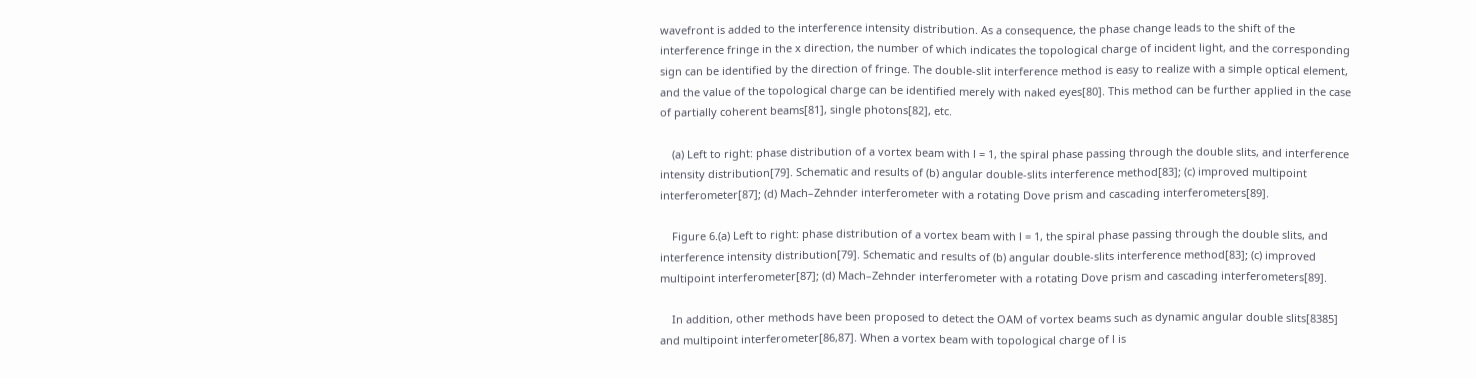wavefront is added to the interference intensity distribution. As a consequence, the phase change leads to the shift of the interference fringe in the x direction, the number of which indicates the topological charge of incident light, and the corresponding sign can be identified by the direction of fringe. The double-slit interference method is easy to realize with a simple optical element, and the value of the topological charge can be identified merely with naked eyes[80]. This method can be further applied in the case of partially coherent beams[81], single photons[82], etc.

    (a) Left to right: phase distribution of a vortex beam with l = 1, the spiral phase passing through the double slits, and interference intensity distribution[79]. Schematic and results of (b) angular double-slits interference method[83]; (c) improved multipoint interferometer[87]; (d) Mach–Zehnder interferometer with a rotating Dove prism and cascading interferometers[89].

    Figure 6.(a) Left to right: phase distribution of a vortex beam with l = 1, the spiral phase passing through the double slits, and interference intensity distribution[79]. Schematic and results of (b) angular double-slits interference method[83]; (c) improved multipoint interferometer[87]; (d) Mach–Zehnder interferometer with a rotating Dove prism and cascading interferometers[89].

    In addition, other methods have been proposed to detect the OAM of vortex beams such as dynamic angular double slits[8385] and multipoint interferometer[86,87]. When a vortex beam with topological charge of l is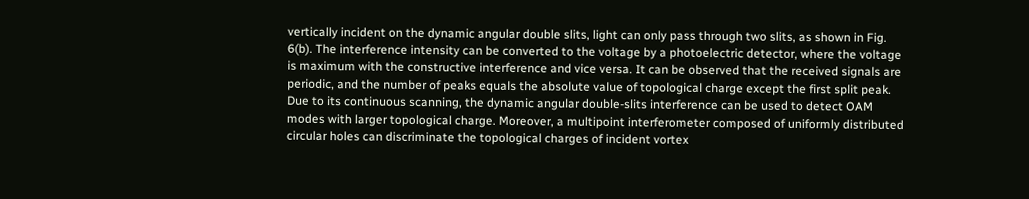vertically incident on the dynamic angular double slits, light can only pass through two slits, as shown in Fig. 6(b). The interference intensity can be converted to the voltage by a photoelectric detector, where the voltage is maximum with the constructive interference and vice versa. It can be observed that the received signals are periodic, and the number of peaks equals the absolute value of topological charge except the first split peak. Due to its continuous scanning, the dynamic angular double-slits interference can be used to detect OAM modes with larger topological charge. Moreover, a multipoint interferometer composed of uniformly distributed circular holes can discriminate the topological charges of incident vortex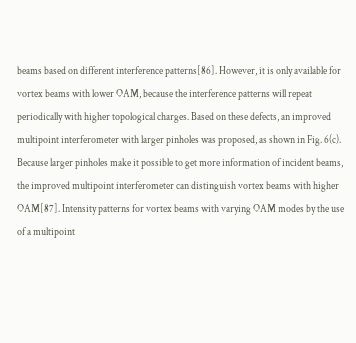beams based on different interference patterns[86]. However, it is only available for vortex beams with lower OAM, because the interference patterns will repeat periodically with higher topological charges. Based on these defects, an improved multipoint interferometer with larger pinholes was proposed, as shown in Fig. 6(c). Because larger pinholes make it possible to get more information of incident beams, the improved multipoint interferometer can distinguish vortex beams with higher OAM[87]. Intensity patterns for vortex beams with varying OAM modes by the use of a multipoint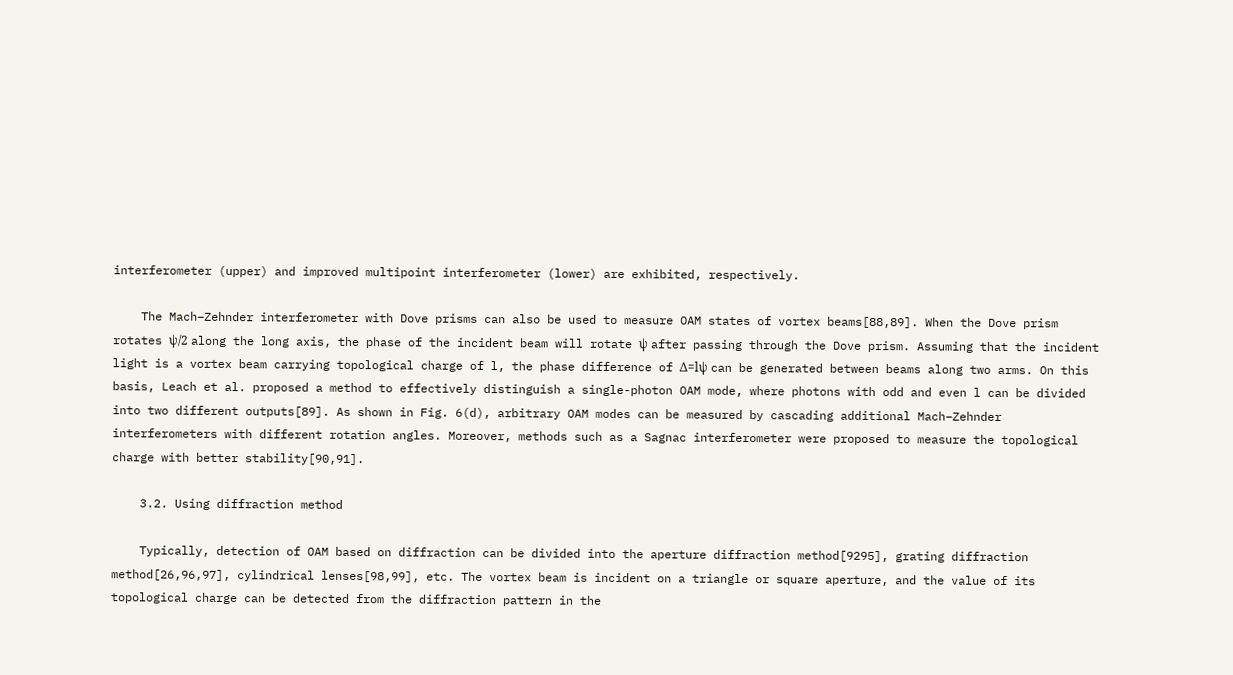interferometer (upper) and improved multipoint interferometer (lower) are exhibited, respectively.

    The Mach–Zehnder interferometer with Dove prisms can also be used to measure OAM states of vortex beams[88,89]. When the Dove prism rotates ψ/2 along the long axis, the phase of the incident beam will rotate ψ after passing through the Dove prism. Assuming that the incident light is a vortex beam carrying topological charge of l, the phase difference of Δ=lψ can be generated between beams along two arms. On this basis, Leach et al. proposed a method to effectively distinguish a single-photon OAM mode, where photons with odd and even l can be divided into two different outputs[89]. As shown in Fig. 6(d), arbitrary OAM modes can be measured by cascading additional Mach–Zehnder interferometers with different rotation angles. Moreover, methods such as a Sagnac interferometer were proposed to measure the topological charge with better stability[90,91].

    3.2. Using diffraction method

    Typically, detection of OAM based on diffraction can be divided into the aperture diffraction method[9295], grating diffraction method[26,96,97], cylindrical lenses[98,99], etc. The vortex beam is incident on a triangle or square aperture, and the value of its topological charge can be detected from the diffraction pattern in the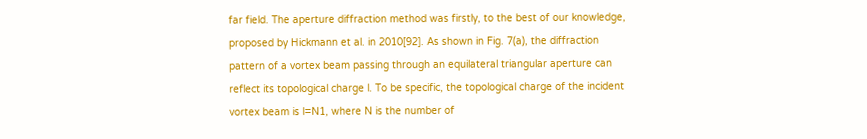far field. The aperture diffraction method was firstly, to the best of our knowledge, proposed by Hickmann et al. in 2010[92]. As shown in Fig. 7(a), the diffraction pattern of a vortex beam passing through an equilateral triangular aperture can reflect its topological charge l. To be specific, the topological charge of the incident vortex beam is l=N1, where N is the number of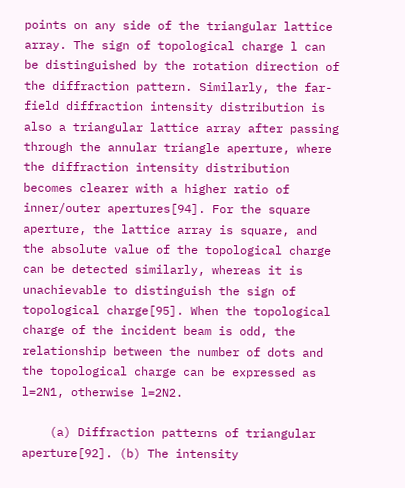points on any side of the triangular lattice array. The sign of topological charge l can be distinguished by the rotation direction of the diffraction pattern. Similarly, the far-field diffraction intensity distribution is also a triangular lattice array after passing through the annular triangle aperture, where the diffraction intensity distribution becomes clearer with a higher ratio of inner/outer apertures[94]. For the square aperture, the lattice array is square, and the absolute value of the topological charge can be detected similarly, whereas it is unachievable to distinguish the sign of topological charge[95]. When the topological charge of the incident beam is odd, the relationship between the number of dots and the topological charge can be expressed as l=2N1, otherwise l=2N2.

    (a) Diffraction patterns of triangular aperture[92]. (b) The intensity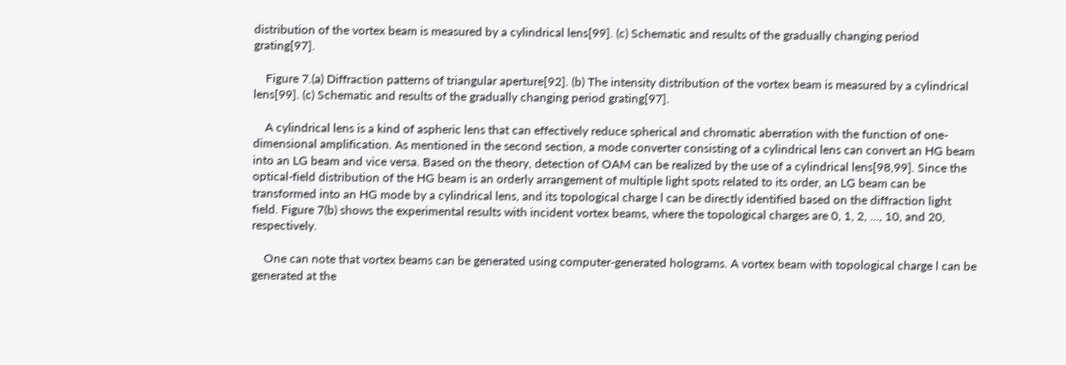distribution of the vortex beam is measured by a cylindrical lens[99]. (c) Schematic and results of the gradually changing period grating[97].

    Figure 7.(a) Diffraction patterns of triangular aperture[92]. (b) The intensity distribution of the vortex beam is measured by a cylindrical lens[99]. (c) Schematic and results of the gradually changing period grating[97].

    A cylindrical lens is a kind of aspheric lens that can effectively reduce spherical and chromatic aberration with the function of one-dimensional amplification. As mentioned in the second section, a mode converter consisting of a cylindrical lens can convert an HG beam into an LG beam and vice versa. Based on the theory, detection of OAM can be realized by the use of a cylindrical lens[98,99]. Since the optical-field distribution of the HG beam is an orderly arrangement of multiple light spots related to its order, an LG beam can be transformed into an HG mode by a cylindrical lens, and its topological charge l can be directly identified based on the diffraction light field. Figure 7(b) shows the experimental results with incident vortex beams, where the topological charges are 0, 1, 2, …, 10, and 20, respectively.

    One can note that vortex beams can be generated using computer-generated holograms. A vortex beam with topological charge l can be generated at the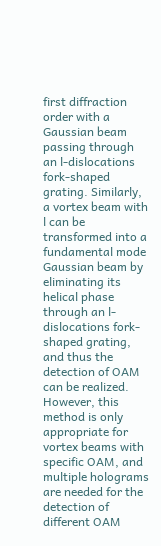first diffraction order with a Gaussian beam passing through an l-dislocations fork-shaped grating. Similarly, a vortex beam with l can be transformed into a fundamental mode Gaussian beam by eliminating its helical phase through an l-dislocations fork-shaped grating, and thus the detection of OAM can be realized. However, this method is only appropriate for vortex beams with specific OAM, and multiple holograms are needed for the detection of different OAM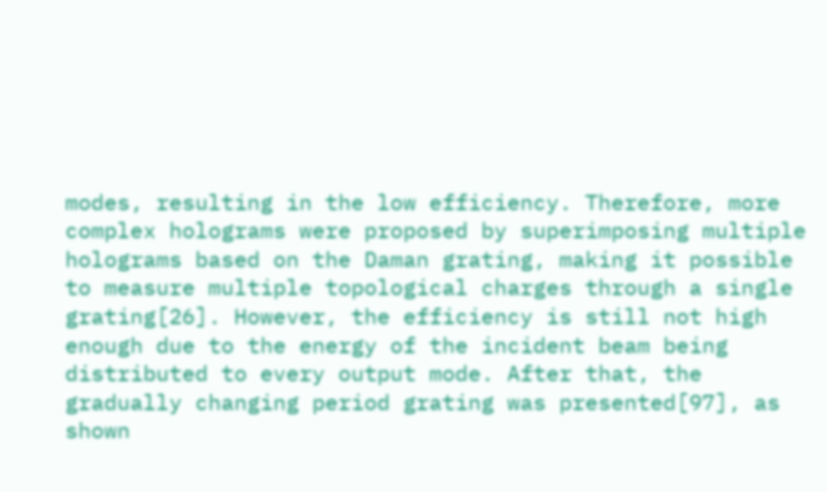modes, resulting in the low efficiency. Therefore, more complex holograms were proposed by superimposing multiple holograms based on the Daman grating, making it possible to measure multiple topological charges through a single grating[26]. However, the efficiency is still not high enough due to the energy of the incident beam being distributed to every output mode. After that, the gradually changing period grating was presented[97], as shown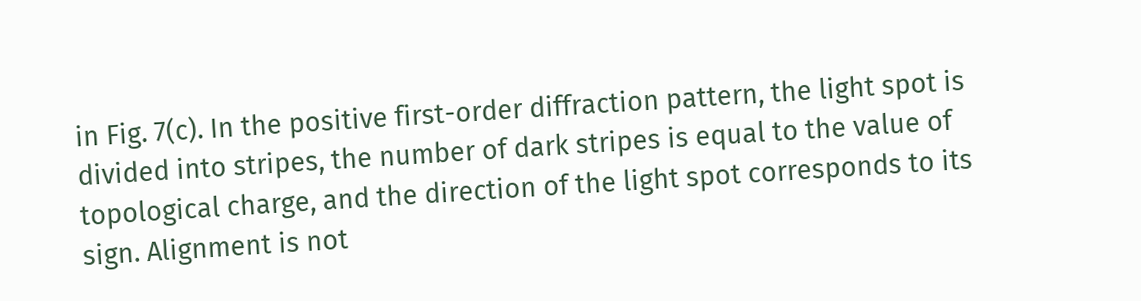in Fig. 7(c). In the positive first-order diffraction pattern, the light spot is divided into stripes, the number of dark stripes is equal to the value of topological charge, and the direction of the light spot corresponds to its sign. Alignment is not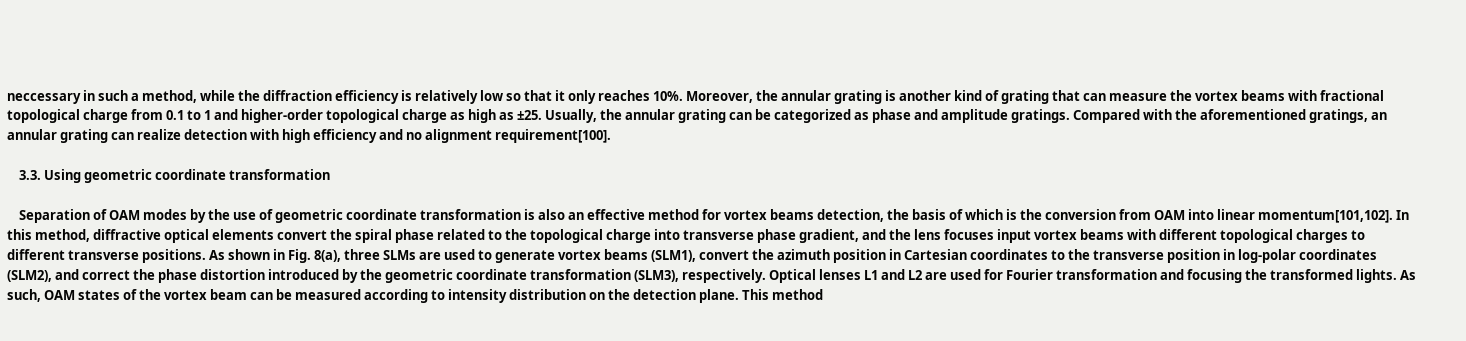neccessary in such a method, while the diffraction efficiency is relatively low so that it only reaches 10%. Moreover, the annular grating is another kind of grating that can measure the vortex beams with fractional topological charge from 0.1 to 1 and higher-order topological charge as high as ±25. Usually, the annular grating can be categorized as phase and amplitude gratings. Compared with the aforementioned gratings, an annular grating can realize detection with high efficiency and no alignment requirement[100].

    3.3. Using geometric coordinate transformation

    Separation of OAM modes by the use of geometric coordinate transformation is also an effective method for vortex beams detection, the basis of which is the conversion from OAM into linear momentum[101,102]. In this method, diffractive optical elements convert the spiral phase related to the topological charge into transverse phase gradient, and the lens focuses input vortex beams with different topological charges to different transverse positions. As shown in Fig. 8(a), three SLMs are used to generate vortex beams (SLM1), convert the azimuth position in Cartesian coordinates to the transverse position in log-polar coordinates (SLM2), and correct the phase distortion introduced by the geometric coordinate transformation (SLM3), respectively. Optical lenses L1 and L2 are used for Fourier transformation and focusing the transformed lights. As such, OAM states of the vortex beam can be measured according to intensity distribution on the detection plane. This method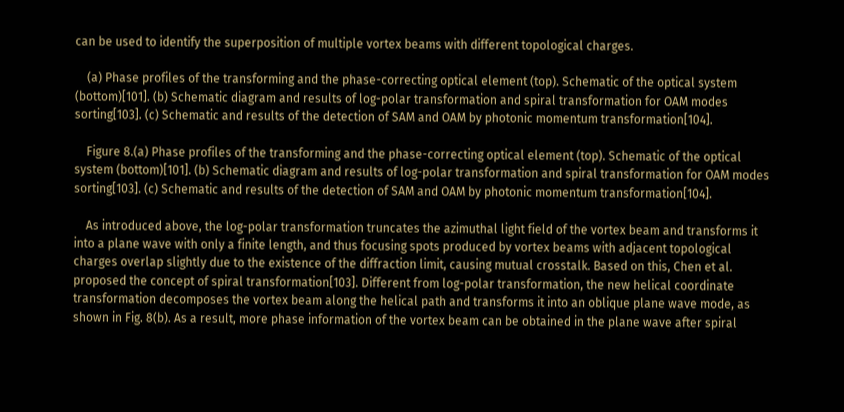can be used to identify the superposition of multiple vortex beams with different topological charges.

    (a) Phase profiles of the transforming and the phase-correcting optical element (top). Schematic of the optical system (bottom)[101]. (b) Schematic diagram and results of log-polar transformation and spiral transformation for OAM modes sorting[103]. (c) Schematic and results of the detection of SAM and OAM by photonic momentum transformation[104].

    Figure 8.(a) Phase profiles of the transforming and the phase-correcting optical element (top). Schematic of the optical system (bottom)[101]. (b) Schematic diagram and results of log-polar transformation and spiral transformation for OAM modes sorting[103]. (c) Schematic and results of the detection of SAM and OAM by photonic momentum transformation[104].

    As introduced above, the log-polar transformation truncates the azimuthal light field of the vortex beam and transforms it into a plane wave with only a finite length, and thus focusing spots produced by vortex beams with adjacent topological charges overlap slightly due to the existence of the diffraction limit, causing mutual crosstalk. Based on this, Chen et al. proposed the concept of spiral transformation[103]. Different from log-polar transformation, the new helical coordinate transformation decomposes the vortex beam along the helical path and transforms it into an oblique plane wave mode, as shown in Fig. 8(b). As a result, more phase information of the vortex beam can be obtained in the plane wave after spiral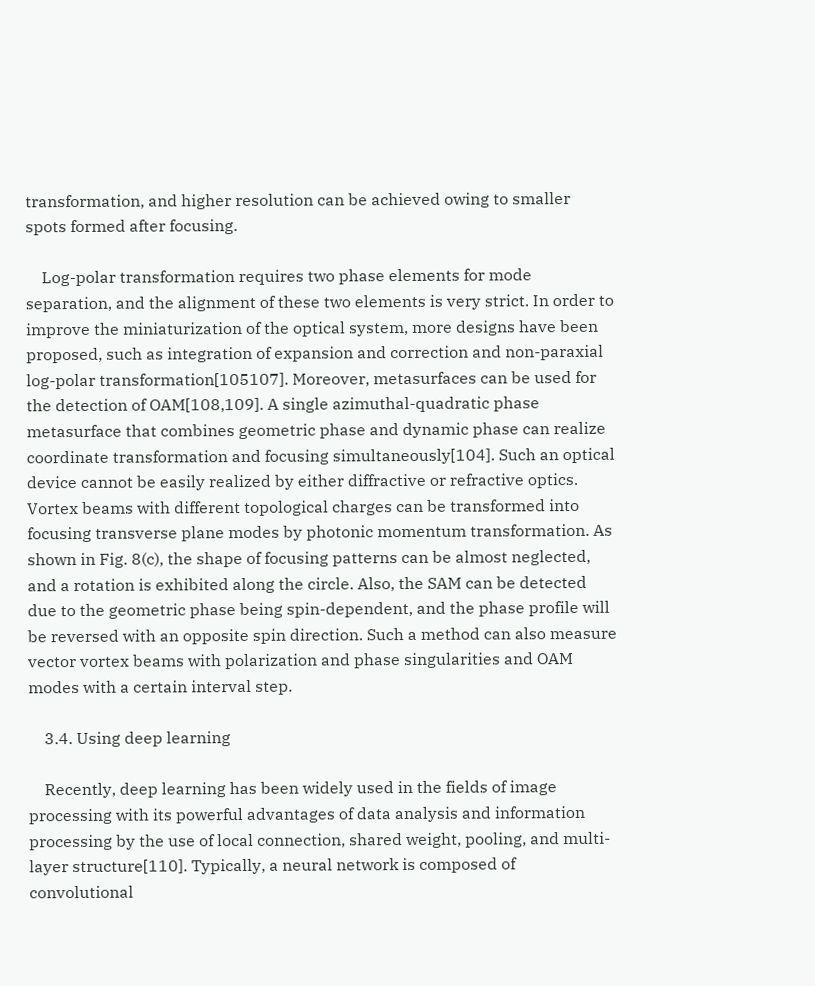transformation, and higher resolution can be achieved owing to smaller spots formed after focusing.

    Log-polar transformation requires two phase elements for mode separation, and the alignment of these two elements is very strict. In order to improve the miniaturization of the optical system, more designs have been proposed, such as integration of expansion and correction and non-paraxial log-polar transformation[105107]. Moreover, metasurfaces can be used for the detection of OAM[108,109]. A single azimuthal-quadratic phase metasurface that combines geometric phase and dynamic phase can realize coordinate transformation and focusing simultaneously[104]. Such an optical device cannot be easily realized by either diffractive or refractive optics. Vortex beams with different topological charges can be transformed into focusing transverse plane modes by photonic momentum transformation. As shown in Fig. 8(c), the shape of focusing patterns can be almost neglected, and a rotation is exhibited along the circle. Also, the SAM can be detected due to the geometric phase being spin-dependent, and the phase profile will be reversed with an opposite spin direction. Such a method can also measure vector vortex beams with polarization and phase singularities and OAM modes with a certain interval step.

    3.4. Using deep learning

    Recently, deep learning has been widely used in the fields of image processing with its powerful advantages of data analysis and information processing by the use of local connection, shared weight, pooling, and multi-layer structure[110]. Typically, a neural network is composed of convolutional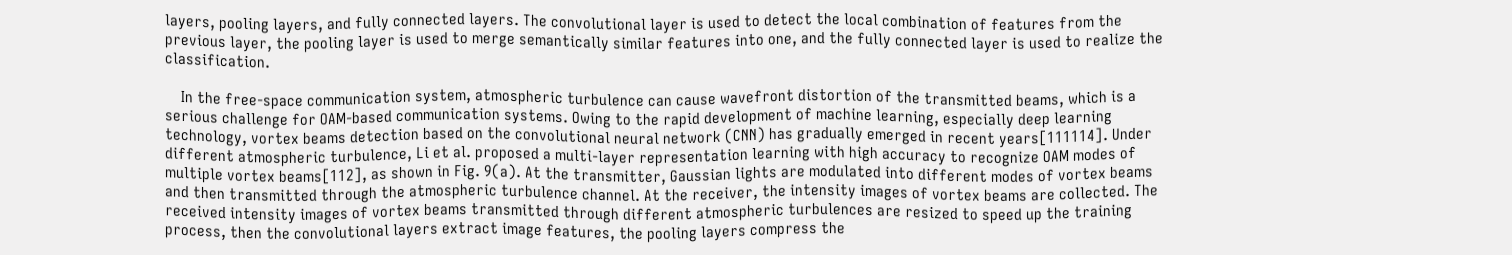layers, pooling layers, and fully connected layers. The convolutional layer is used to detect the local combination of features from the previous layer, the pooling layer is used to merge semantically similar features into one, and the fully connected layer is used to realize the classification.

    In the free-space communication system, atmospheric turbulence can cause wavefront distortion of the transmitted beams, which is a serious challenge for OAM-based communication systems. Owing to the rapid development of machine learning, especially deep learning technology, vortex beams detection based on the convolutional neural network (CNN) has gradually emerged in recent years[111114]. Under different atmospheric turbulence, Li et al. proposed a multi-layer representation learning with high accuracy to recognize OAM modes of multiple vortex beams[112], as shown in Fig. 9(a). At the transmitter, Gaussian lights are modulated into different modes of vortex beams and then transmitted through the atmospheric turbulence channel. At the receiver, the intensity images of vortex beams are collected. The received intensity images of vortex beams transmitted through different atmospheric turbulences are resized to speed up the training process, then the convolutional layers extract image features, the pooling layers compress the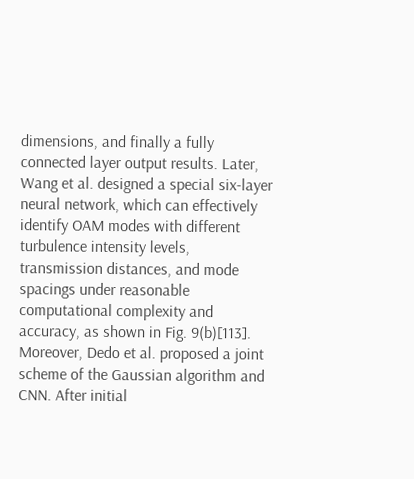dimensions, and finally a fully connected layer output results. Later, Wang et al. designed a special six-layer neural network, which can effectively identify OAM modes with different turbulence intensity levels, transmission distances, and mode spacings under reasonable computational complexity and accuracy, as shown in Fig. 9(b)[113]. Moreover, Dedo et al. proposed a joint scheme of the Gaussian algorithm and CNN. After initial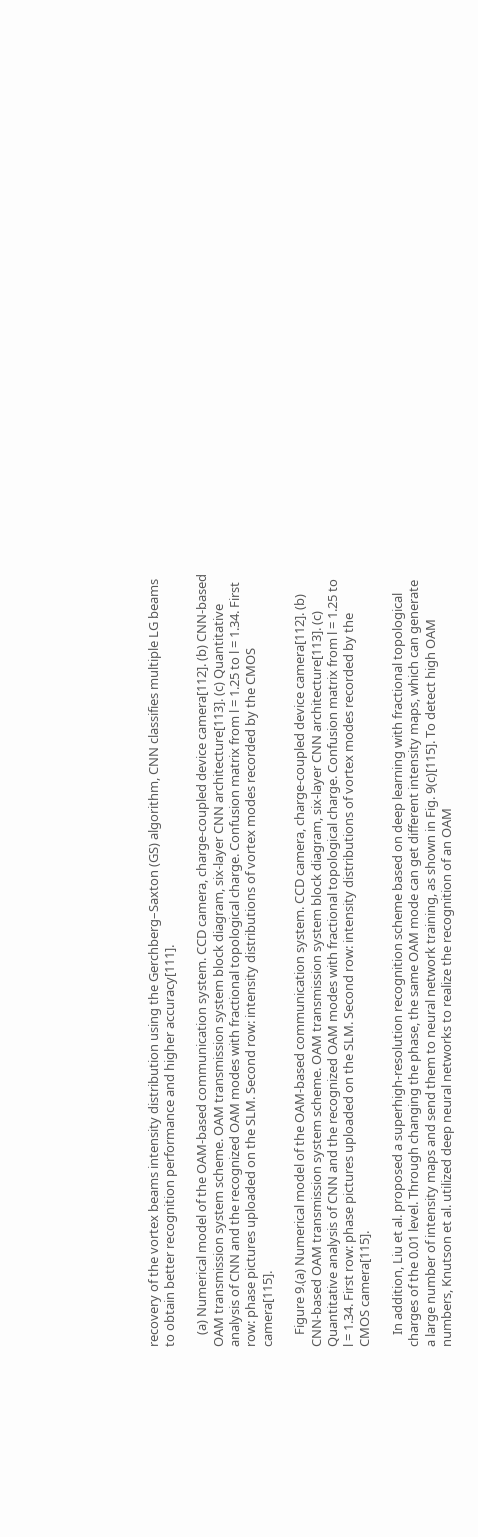recovery of the vortex beams intensity distribution using the Gerchberg–Saxton (GS) algorithm, CNN classifies multiple LG beams to obtain better recognition performance and higher accuracy[111].

    (a) Numerical model of the OAM-based communication system. CCD camera, charge-coupled device camera[112]. (b) CNN-based OAM transmission system scheme. OAM transmission system block diagram, six-layer CNN architecture[113]. (c) Quantitative analysis of CNN and the recognized OAM modes with fractional topological charge. Confusion matrix from l = 1.25 to l = 1.34. First row: phase pictures uploaded on the SLM. Second row: intensity distributions of vortex modes recorded by the CMOS camera[115].

    Figure 9.(a) Numerical model of the OAM-based communication system. CCD camera, charge-coupled device camera[112]. (b) CNN-based OAM transmission system scheme. OAM transmission system block diagram, six-layer CNN architecture[113]. (c) Quantitative analysis of CNN and the recognized OAM modes with fractional topological charge. Confusion matrix from l = 1.25 to l = 1.34. First row: phase pictures uploaded on the SLM. Second row: intensity distributions of vortex modes recorded by the CMOS camera[115].

    In addition, Liu et al. proposed a superhigh-resolution recognition scheme based on deep learning with fractional topological charges of the 0.01 level. Through changing the phase, the same OAM mode can get different intensity maps, which can generate a large number of intensity maps and send them to neural network training, as shown in Fig. 9(c)[115]. To detect high OAM numbers, Knutson et al. utilized deep neural networks to realize the recognition of an OAM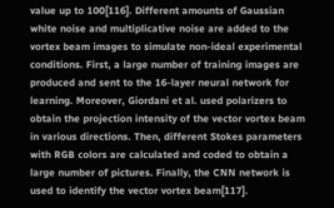value up to 100[116]. Different amounts of Gaussian white noise and multiplicative noise are added to the vortex beam images to simulate non-ideal experimental conditions. First, a large number of training images are produced and sent to the 16-layer neural network for learning. Moreover, Giordani et al. used polarizers to obtain the projection intensity of the vector vortex beam in various directions. Then, different Stokes parameters with RGB colors are calculated and coded to obtain a large number of pictures. Finally, the CNN network is used to identify the vector vortex beam[117].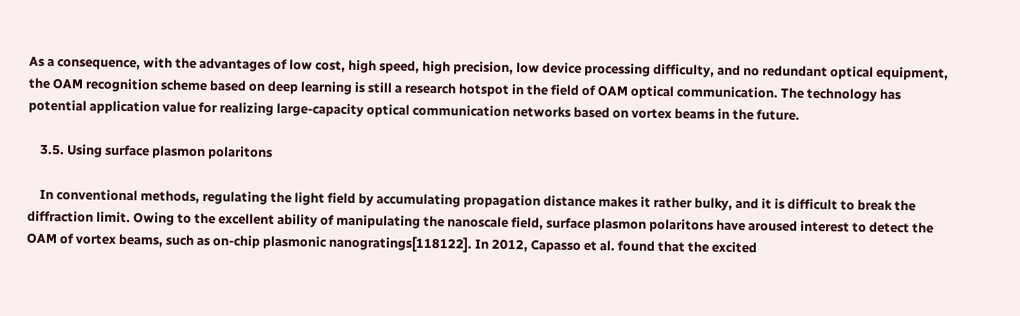As a consequence, with the advantages of low cost, high speed, high precision, low device processing difficulty, and no redundant optical equipment, the OAM recognition scheme based on deep learning is still a research hotspot in the field of OAM optical communication. The technology has potential application value for realizing large-capacity optical communication networks based on vortex beams in the future.

    3.5. Using surface plasmon polaritons

    In conventional methods, regulating the light field by accumulating propagation distance makes it rather bulky, and it is difficult to break the diffraction limit. Owing to the excellent ability of manipulating the nanoscale field, surface plasmon polaritons have aroused interest to detect the OAM of vortex beams, such as on-chip plasmonic nanogratings[118122]. In 2012, Capasso et al. found that the excited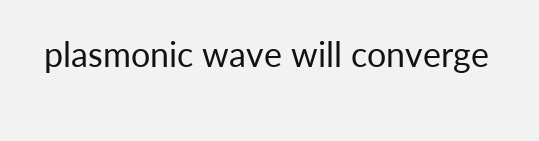plasmonic wave will converge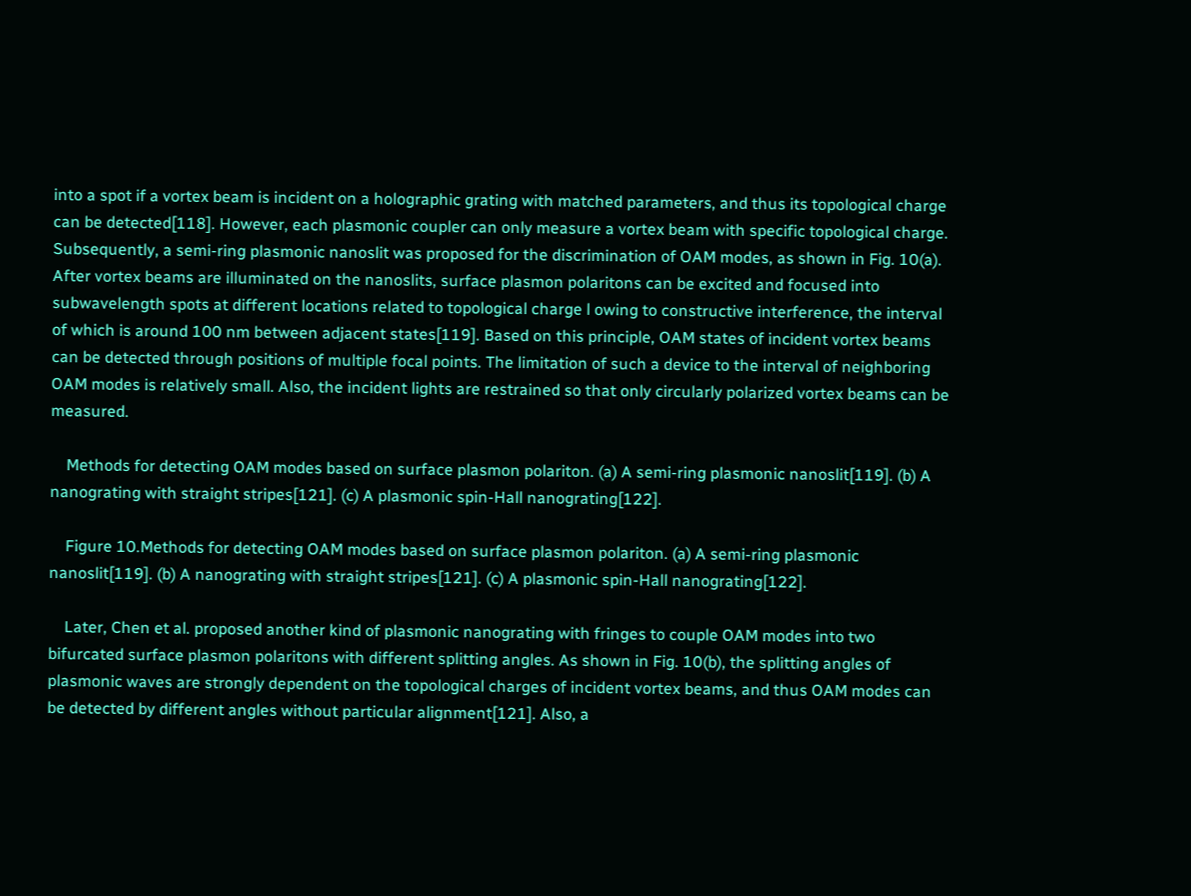into a spot if a vortex beam is incident on a holographic grating with matched parameters, and thus its topological charge can be detected[118]. However, each plasmonic coupler can only measure a vortex beam with specific topological charge. Subsequently, a semi-ring plasmonic nanoslit was proposed for the discrimination of OAM modes, as shown in Fig. 10(a). After vortex beams are illuminated on the nanoslits, surface plasmon polaritons can be excited and focused into subwavelength spots at different locations related to topological charge l owing to constructive interference, the interval of which is around 100 nm between adjacent states[119]. Based on this principle, OAM states of incident vortex beams can be detected through positions of multiple focal points. The limitation of such a device to the interval of neighboring OAM modes is relatively small. Also, the incident lights are restrained so that only circularly polarized vortex beams can be measured.

    Methods for detecting OAM modes based on surface plasmon polariton. (a) A semi-ring plasmonic nanoslit[119]. (b) A nanograting with straight stripes[121]. (c) A plasmonic spin-Hall nanograting[122].

    Figure 10.Methods for detecting OAM modes based on surface plasmon polariton. (a) A semi-ring plasmonic nanoslit[119]. (b) A nanograting with straight stripes[121]. (c) A plasmonic spin-Hall nanograting[122].

    Later, Chen et al. proposed another kind of plasmonic nanograting with fringes to couple OAM modes into two bifurcated surface plasmon polaritons with different splitting angles. As shown in Fig. 10(b), the splitting angles of plasmonic waves are strongly dependent on the topological charges of incident vortex beams, and thus OAM modes can be detected by different angles without particular alignment[121]. Also, a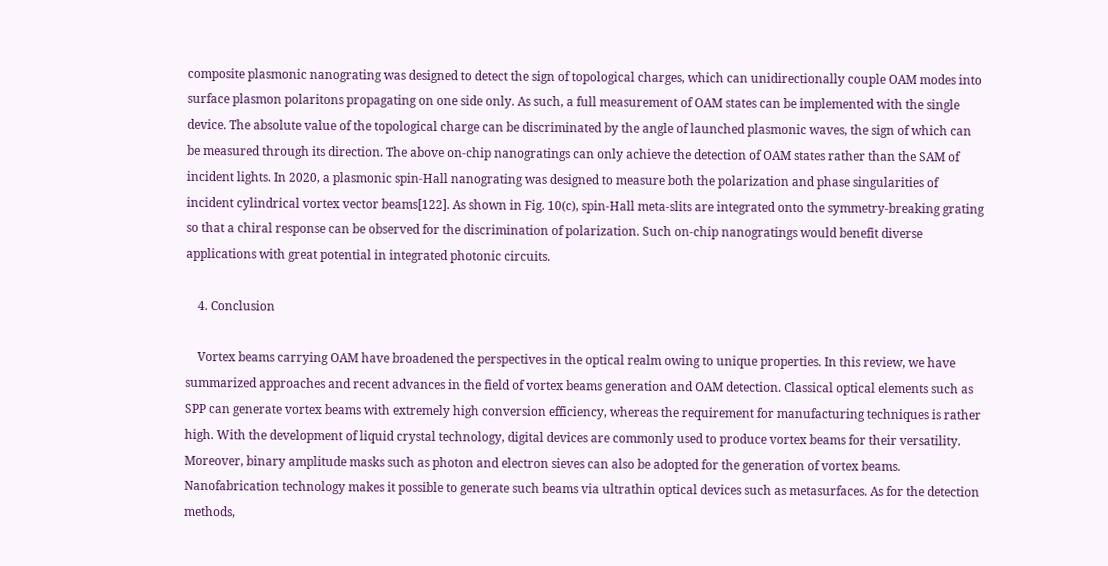composite plasmonic nanograting was designed to detect the sign of topological charges, which can unidirectionally couple OAM modes into surface plasmon polaritons propagating on one side only. As such, a full measurement of OAM states can be implemented with the single device. The absolute value of the topological charge can be discriminated by the angle of launched plasmonic waves, the sign of which can be measured through its direction. The above on-chip nanogratings can only achieve the detection of OAM states rather than the SAM of incident lights. In 2020, a plasmonic spin-Hall nanograting was designed to measure both the polarization and phase singularities of incident cylindrical vortex vector beams[122]. As shown in Fig. 10(c), spin-Hall meta-slits are integrated onto the symmetry-breaking grating so that a chiral response can be observed for the discrimination of polarization. Such on-chip nanogratings would benefit diverse applications with great potential in integrated photonic circuits.

    4. Conclusion

    Vortex beams carrying OAM have broadened the perspectives in the optical realm owing to unique properties. In this review, we have summarized approaches and recent advances in the field of vortex beams generation and OAM detection. Classical optical elements such as SPP can generate vortex beams with extremely high conversion efficiency, whereas the requirement for manufacturing techniques is rather high. With the development of liquid crystal technology, digital devices are commonly used to produce vortex beams for their versatility. Moreover, binary amplitude masks such as photon and electron sieves can also be adopted for the generation of vortex beams. Nanofabrication technology makes it possible to generate such beams via ultrathin optical devices such as metasurfaces. As for the detection methods,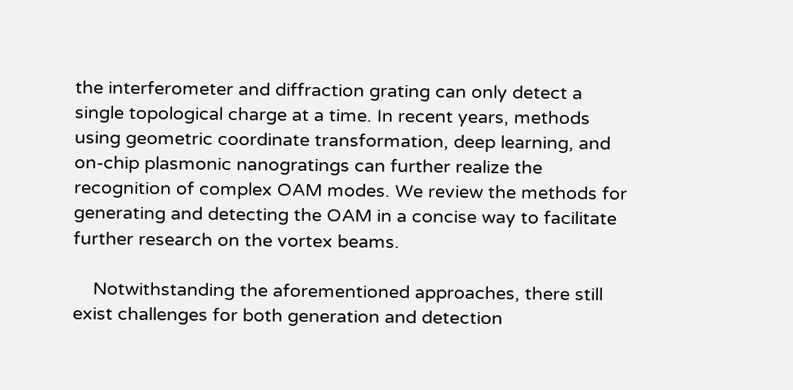the interferometer and diffraction grating can only detect a single topological charge at a time. In recent years, methods using geometric coordinate transformation, deep learning, and on-chip plasmonic nanogratings can further realize the recognition of complex OAM modes. We review the methods for generating and detecting the OAM in a concise way to facilitate further research on the vortex beams.

    Notwithstanding the aforementioned approaches, there still exist challenges for both generation and detection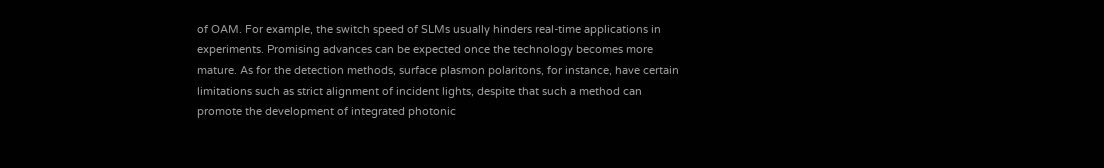of OAM. For example, the switch speed of SLMs usually hinders real-time applications in experiments. Promising advances can be expected once the technology becomes more mature. As for the detection methods, surface plasmon polaritons, for instance, have certain limitations such as strict alignment of incident lights, despite that such a method can promote the development of integrated photonic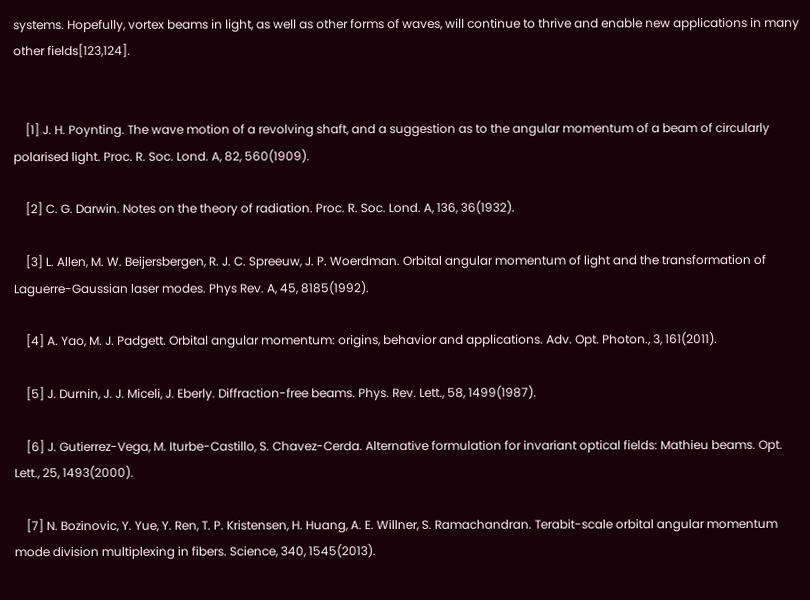systems. Hopefully, vortex beams in light, as well as other forms of waves, will continue to thrive and enable new applications in many other fields[123,124].


    [1] J. H. Poynting. The wave motion of a revolving shaft, and a suggestion as to the angular momentum of a beam of circularly polarised light. Proc. R. Soc. Lond. A, 82, 560(1909).

    [2] C. G. Darwin. Notes on the theory of radiation. Proc. R. Soc. Lond. A, 136, 36(1932).

    [3] L. Allen, M. W. Beijersbergen, R. J. C. Spreeuw, J. P. Woerdman. Orbital angular momentum of light and the transformation of Laguerre-Gaussian laser modes. Phys Rev. A, 45, 8185(1992).

    [4] A. Yao, M. J. Padgett. Orbital angular momentum: origins, behavior and applications. Adv. Opt. Photon., 3, 161(2011).

    [5] J. Durnin, J. J. Miceli, J. Eberly. Diffraction-free beams. Phys. Rev. Lett., 58, 1499(1987).

    [6] J. Gutierrez-Vega, M. Iturbe-Castillo, S. Chavez-Cerda. Alternative formulation for invariant optical fields: Mathieu beams. Opt. Lett., 25, 1493(2000).

    [7] N. Bozinovic, Y. Yue, Y. Ren, T. P. Kristensen, H. Huang, A. E. Willner, S. Ramachandran. Terabit-scale orbital angular momentum mode division multiplexing in fibers. Science, 340, 1545(2013).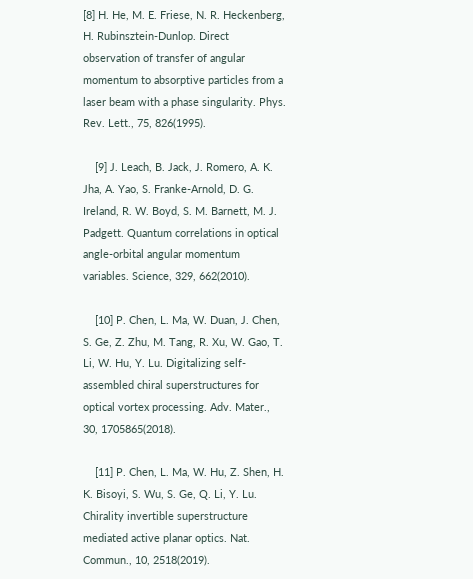[8] H. He, M. E. Friese, N. R. Heckenberg, H. Rubinsztein-Dunlop. Direct observation of transfer of angular momentum to absorptive particles from a laser beam with a phase singularity. Phys. Rev. Lett., 75, 826(1995).

    [9] J. Leach, B. Jack, J. Romero, A. K. Jha, A. Yao, S. Franke-Arnold, D. G. Ireland, R. W. Boyd, S. M. Barnett, M. J. Padgett. Quantum correlations in optical angle-orbital angular momentum variables. Science, 329, 662(2010).

    [10] P. Chen, L. Ma, W. Duan, J. Chen, S. Ge, Z. Zhu, M. Tang, R. Xu, W. Gao, T. Li, W. Hu, Y. Lu. Digitalizing self-assembled chiral superstructures for optical vortex processing. Adv. Mater., 30, 1705865(2018).

    [11] P. Chen, L. Ma, W. Hu, Z. Shen, H. K. Bisoyi, S. Wu, S. Ge, Q. Li, Y. Lu. Chirality invertible superstructure mediated active planar optics. Nat. Commun., 10, 2518(2019).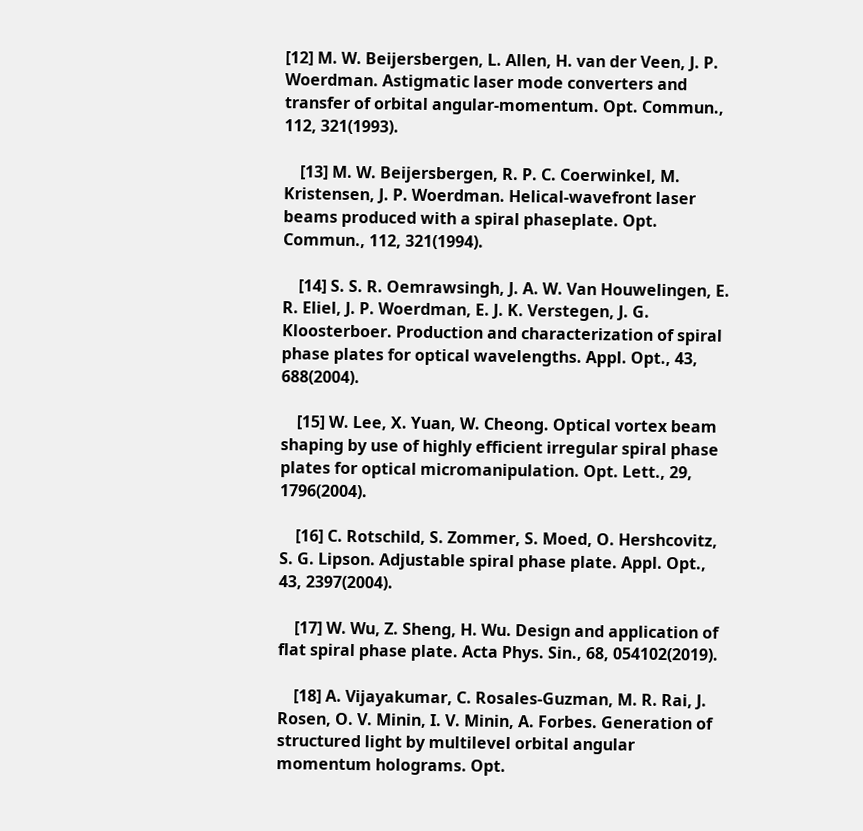[12] M. W. Beijersbergen, L. Allen, H. van der Veen, J. P. Woerdman. Astigmatic laser mode converters and transfer of orbital angular-momentum. Opt. Commun., 112, 321(1993).

    [13] M. W. Beijersbergen, R. P. C. Coerwinkel, M. Kristensen, J. P. Woerdman. Helical-wavefront laser beams produced with a spiral phaseplate. Opt. Commun., 112, 321(1994).

    [14] S. S. R. Oemrawsingh, J. A. W. Van Houwelingen, E. R. Eliel, J. P. Woerdman, E. J. K. Verstegen, J. G. Kloosterboer. Production and characterization of spiral phase plates for optical wavelengths. Appl. Opt., 43, 688(2004).

    [15] W. Lee, X. Yuan, W. Cheong. Optical vortex beam shaping by use of highly efficient irregular spiral phase plates for optical micromanipulation. Opt. Lett., 29, 1796(2004).

    [16] C. Rotschild, S. Zommer, S. Moed, O. Hershcovitz, S. G. Lipson. Adjustable spiral phase plate. Appl. Opt., 43, 2397(2004).

    [17] W. Wu, Z. Sheng, H. Wu. Design and application of flat spiral phase plate. Acta Phys. Sin., 68, 054102(2019).

    [18] A. Vijayakumar, C. Rosales-Guzman, M. R. Rai, J. Rosen, O. V. Minin, I. V. Minin, A. Forbes. Generation of structured light by multilevel orbital angular momentum holograms. Opt.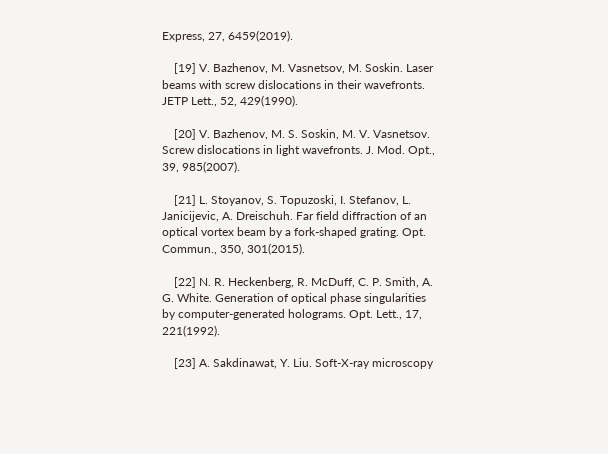Express, 27, 6459(2019).

    [19] V. Bazhenov, M. Vasnetsov, M. Soskin. Laser beams with screw dislocations in their wavefronts. JETP Lett., 52, 429(1990).

    [20] V. Bazhenov, M. S. Soskin, M. V. Vasnetsov. Screw dislocations in light wavefronts. J. Mod. Opt., 39, 985(2007).

    [21] L. Stoyanov, S. Topuzoski, I. Stefanov, L. Janicijevic, A. Dreischuh. Far field diffraction of an optical vortex beam by a fork-shaped grating. Opt. Commun., 350, 301(2015).

    [22] N. R. Heckenberg, R. McDuff, C. P. Smith, A. G. White. Generation of optical phase singularities by computer-generated holograms. Opt. Lett., 17, 221(1992).

    [23] A. Sakdinawat, Y. Liu. Soft-X-ray microscopy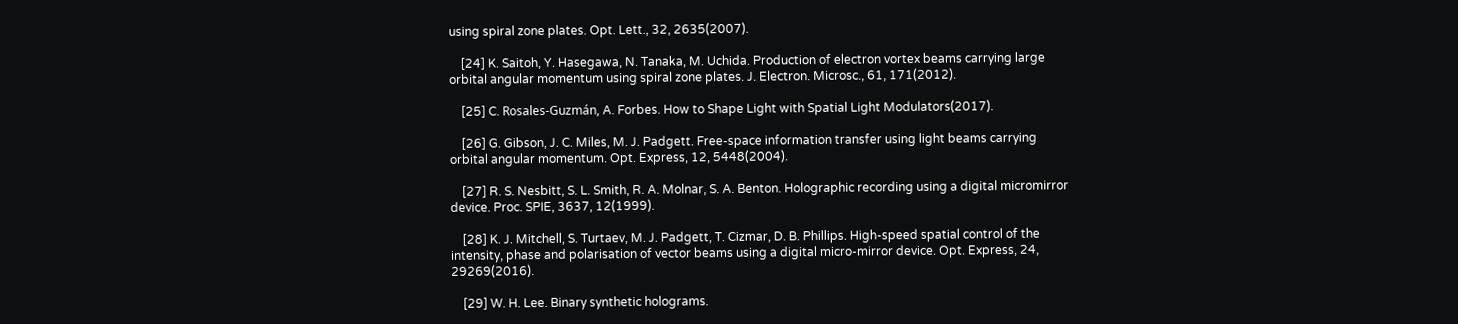using spiral zone plates. Opt. Lett., 32, 2635(2007).

    [24] K. Saitoh, Y. Hasegawa, N. Tanaka, M. Uchida. Production of electron vortex beams carrying large orbital angular momentum using spiral zone plates. J. Electron. Microsc., 61, 171(2012).

    [25] C. Rosales-Guzmán, A. Forbes. How to Shape Light with Spatial Light Modulators(2017).

    [26] G. Gibson, J. C. Miles, M. J. Padgett. Free-space information transfer using light beams carrying orbital angular momentum. Opt. Express, 12, 5448(2004).

    [27] R. S. Nesbitt, S. L. Smith, R. A. Molnar, S. A. Benton. Holographic recording using a digital micromirror device. Proc. SPIE, 3637, 12(1999).

    [28] K. J. Mitchell, S. Turtaev, M. J. Padgett, T. Cizmar, D. B. Phillips. High-speed spatial control of the intensity, phase and polarisation of vector beams using a digital micro-mirror device. Opt. Express, 24, 29269(2016).

    [29] W. H. Lee. Binary synthetic holograms.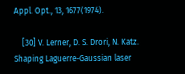Appl. Opt., 13, 1677(1974).

    [30] V. Lerner, D. S. Drori, N. Katz. Shaping Laguerre-Gaussian laser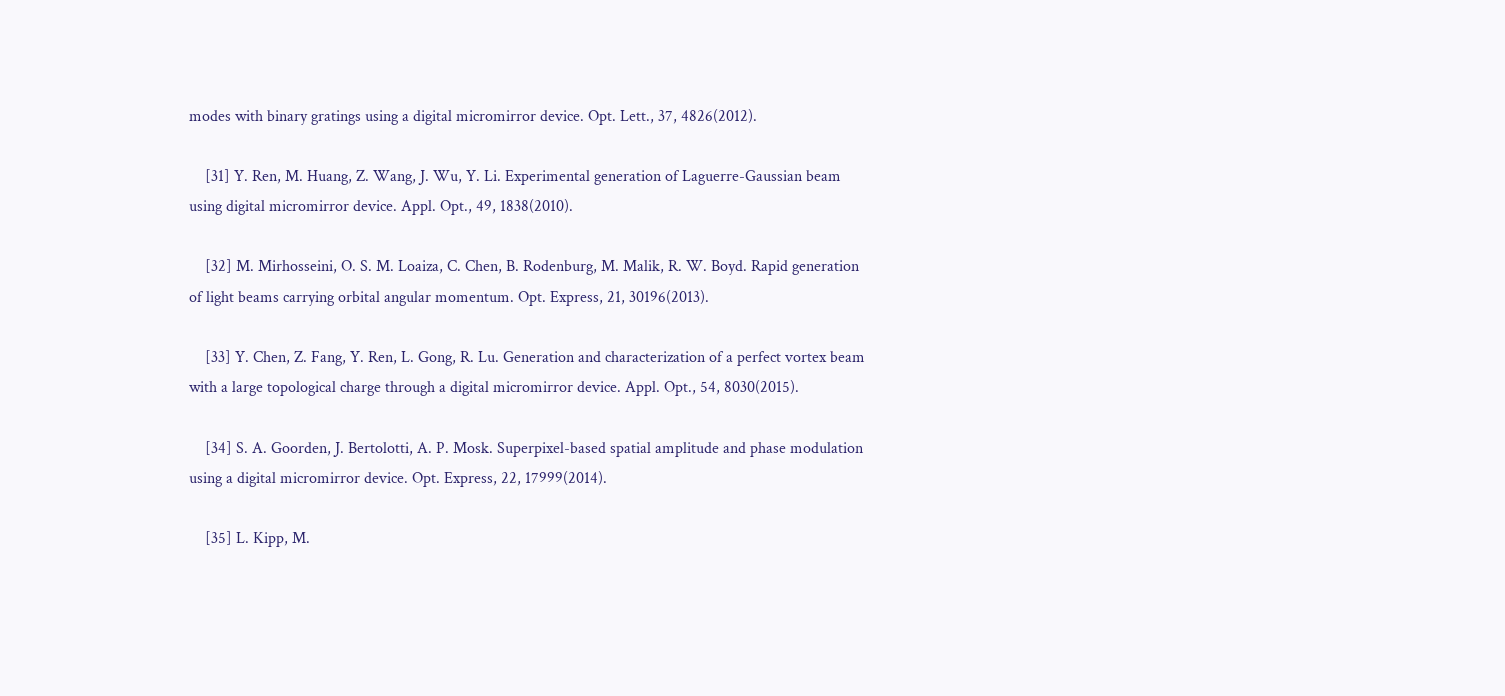modes with binary gratings using a digital micromirror device. Opt. Lett., 37, 4826(2012).

    [31] Y. Ren, M. Huang, Z. Wang, J. Wu, Y. Li. Experimental generation of Laguerre-Gaussian beam using digital micromirror device. Appl. Opt., 49, 1838(2010).

    [32] M. Mirhosseini, O. S. M. Loaiza, C. Chen, B. Rodenburg, M. Malik, R. W. Boyd. Rapid generation of light beams carrying orbital angular momentum. Opt. Express, 21, 30196(2013).

    [33] Y. Chen, Z. Fang, Y. Ren, L. Gong, R. Lu. Generation and characterization of a perfect vortex beam with a large topological charge through a digital micromirror device. Appl. Opt., 54, 8030(2015).

    [34] S. A. Goorden, J. Bertolotti, A. P. Mosk. Superpixel-based spatial amplitude and phase modulation using a digital micromirror device. Opt. Express, 22, 17999(2014).

    [35] L. Kipp, M.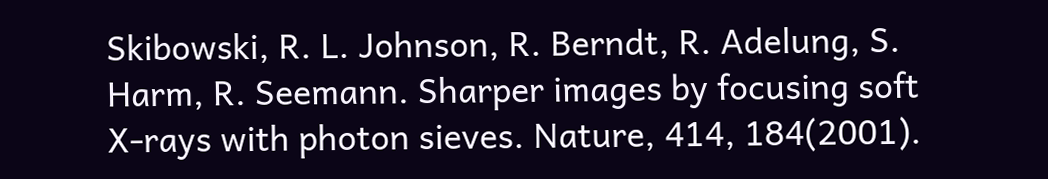Skibowski, R. L. Johnson, R. Berndt, R. Adelung, S. Harm, R. Seemann. Sharper images by focusing soft X-rays with photon sieves. Nature, 414, 184(2001).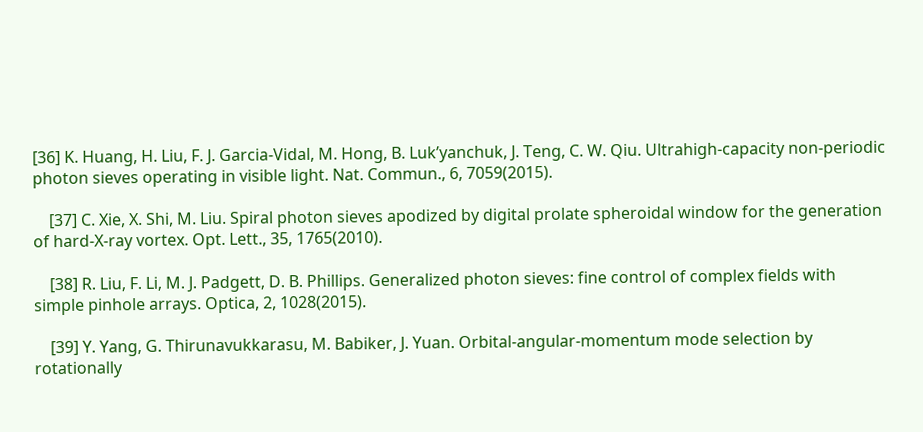[36] K. Huang, H. Liu, F. J. Garcia-Vidal, M. Hong, B. Luk’yanchuk, J. Teng, C. W. Qiu. Ultrahigh-capacity non-periodic photon sieves operating in visible light. Nat. Commun., 6, 7059(2015).

    [37] C. Xie, X. Shi, M. Liu. Spiral photon sieves apodized by digital prolate spheroidal window for the generation of hard-X-ray vortex. Opt. Lett., 35, 1765(2010).

    [38] R. Liu, F. Li, M. J. Padgett, D. B. Phillips. Generalized photon sieves: fine control of complex fields with simple pinhole arrays. Optica, 2, 1028(2015).

    [39] Y. Yang, G. Thirunavukkarasu, M. Babiker, J. Yuan. Orbital-angular-momentum mode selection by rotationally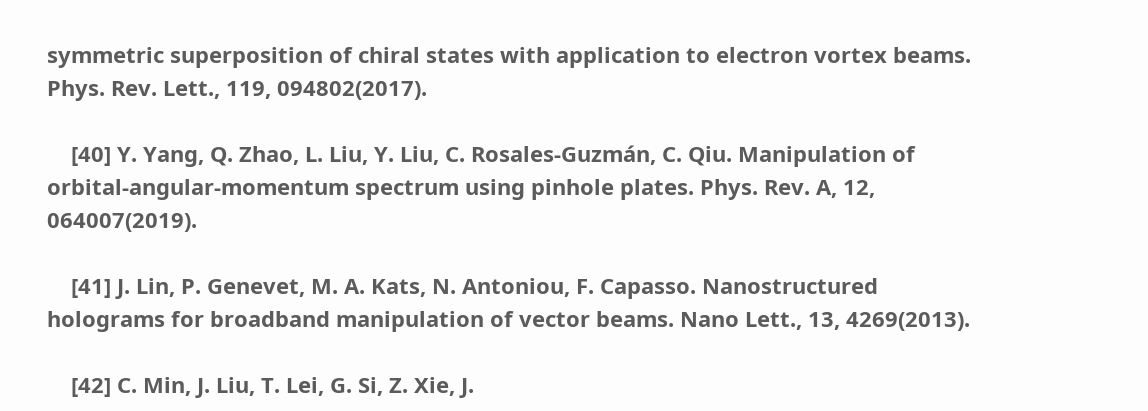symmetric superposition of chiral states with application to electron vortex beams. Phys. Rev. Lett., 119, 094802(2017).

    [40] Y. Yang, Q. Zhao, L. Liu, Y. Liu, C. Rosales-Guzmán, C. Qiu. Manipulation of orbital-angular-momentum spectrum using pinhole plates. Phys. Rev. A, 12, 064007(2019).

    [41] J. Lin, P. Genevet, M. A. Kats, N. Antoniou, F. Capasso. Nanostructured holograms for broadband manipulation of vector beams. Nano Lett., 13, 4269(2013).

    [42] C. Min, J. Liu, T. Lei, G. Si, Z. Xie, J.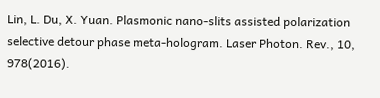Lin, L. Du, X. Yuan. Plasmonic nano-slits assisted polarization selective detour phase meta-hologram. Laser Photon. Rev., 10, 978(2016).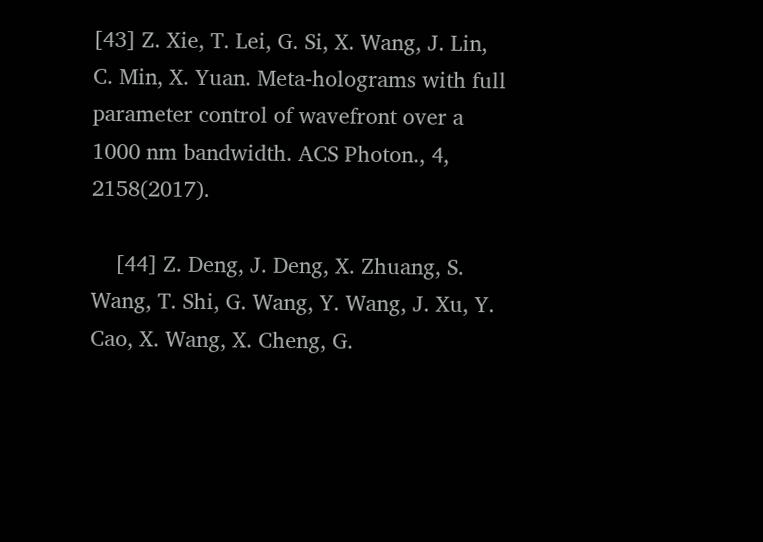[43] Z. Xie, T. Lei, G. Si, X. Wang, J. Lin, C. Min, X. Yuan. Meta-holograms with full parameter control of wavefront over a 1000 nm bandwidth. ACS Photon., 4, 2158(2017).

    [44] Z. Deng, J. Deng, X. Zhuang, S. Wang, T. Shi, G. Wang, Y. Wang, J. Xu, Y. Cao, X. Wang, X. Cheng, G.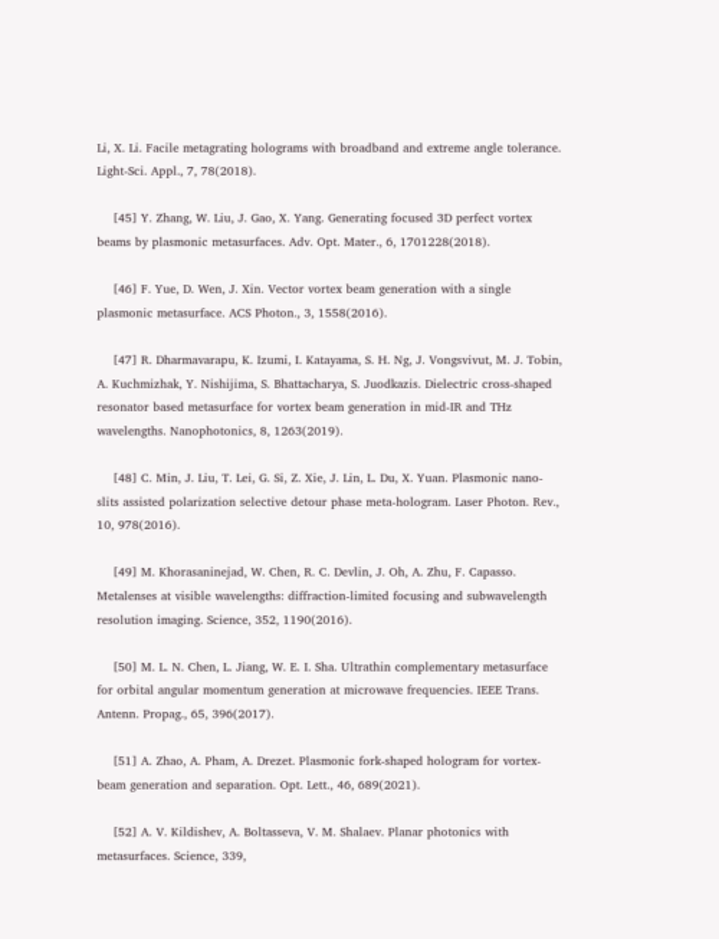Li, X. Li. Facile metagrating holograms with broadband and extreme angle tolerance. Light-Sci. Appl., 7, 78(2018).

    [45] Y. Zhang, W. Liu, J. Gao, X. Yang. Generating focused 3D perfect vortex beams by plasmonic metasurfaces. Adv. Opt. Mater., 6, 1701228(2018).

    [46] F. Yue, D. Wen, J. Xin. Vector vortex beam generation with a single plasmonic metasurface. ACS Photon., 3, 1558(2016).

    [47] R. Dharmavarapu, K. Izumi, I. Katayama, S. H. Ng, J. Vongsvivut, M. J. Tobin, A. Kuchmizhak, Y. Nishijima, S. Bhattacharya, S. Juodkazis. Dielectric cross-shaped resonator based metasurface for vortex beam generation in mid-IR and THz wavelengths. Nanophotonics, 8, 1263(2019).

    [48] C. Min, J. Liu, T. Lei, G. Si, Z. Xie, J. Lin, L. Du, X. Yuan. Plasmonic nano-slits assisted polarization selective detour phase meta-hologram. Laser Photon. Rev., 10, 978(2016).

    [49] M. Khorasaninejad, W. Chen, R. C. Devlin, J. Oh, A. Zhu, F. Capasso. Metalenses at visible wavelengths: diffraction-limited focusing and subwavelength resolution imaging. Science, 352, 1190(2016).

    [50] M. L. N. Chen, L. Jiang, W. E. I. Sha. Ultrathin complementary metasurface for orbital angular momentum generation at microwave frequencies. IEEE Trans. Antenn. Propag., 65, 396(2017).

    [51] A. Zhao, A. Pham, A. Drezet. Plasmonic fork-shaped hologram for vortex-beam generation and separation. Opt. Lett., 46, 689(2021).

    [52] A. V. Kildishev, A. Boltasseva, V. M. Shalaev. Planar photonics with metasurfaces. Science, 339,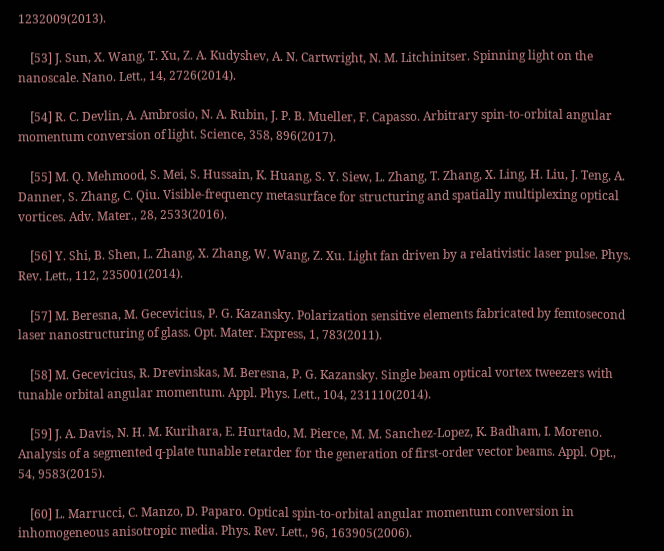1232009(2013).

    [53] J. Sun, X. Wang, T. Xu, Z. A. Kudyshev, A. N. Cartwright, N. M. Litchinitser. Spinning light on the nanoscale. Nano. Lett., 14, 2726(2014).

    [54] R. C. Devlin, A. Ambrosio, N. A. Rubin, J. P. B. Mueller, F. Capasso. Arbitrary spin-to-orbital angular momentum conversion of light. Science, 358, 896(2017).

    [55] M. Q. Mehmood, S. Mei, S. Hussain, K. Huang, S. Y. Siew, L. Zhang, T. Zhang, X. Ling, H. Liu, J. Teng, A. Danner, S. Zhang, C. Qiu. Visible-frequency metasurface for structuring and spatially multiplexing optical vortices. Adv. Mater., 28, 2533(2016).

    [56] Y. Shi, B. Shen, L. Zhang, X. Zhang, W. Wang, Z. Xu. Light fan driven by a relativistic laser pulse. Phys. Rev. Lett., 112, 235001(2014).

    [57] M. Beresna, M. Gecevicius, P. G. Kazansky. Polarization sensitive elements fabricated by femtosecond laser nanostructuring of glass. Opt. Mater. Express, 1, 783(2011).

    [58] M. Gecevicius, R. Drevinskas, M. Beresna, P. G. Kazansky. Single beam optical vortex tweezers with tunable orbital angular momentum. Appl. Phys. Lett., 104, 231110(2014).

    [59] J. A. Davis, N. H. M. Kurihara, E. Hurtado, M. Pierce, M. M. Sanchez-Lopez, K. Badham, I. Moreno. Analysis of a segmented q-plate tunable retarder for the generation of first-order vector beams. Appl. Opt., 54, 9583(2015).

    [60] L. Marrucci, C. Manzo, D. Paparo. Optical spin-to-orbital angular momentum conversion in inhomogeneous anisotropic media. Phys. Rev. Lett., 96, 163905(2006).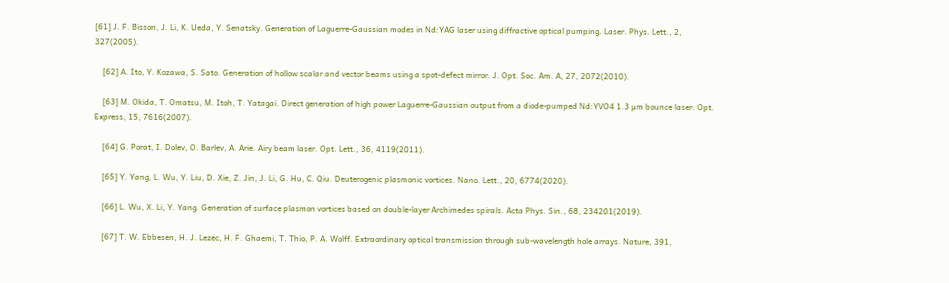[61] J. F. Bisson, J. Li, K. Ueda, Y. Senatsky. Generation of Laguerre-Gaussian modes in Nd:YAG laser using diffractive optical pumping. Laser. Phys. Lett., 2, 327(2005).

    [62] A. Ito, Y. Kozawa, S. Sato. Generation of hollow scalar and vector beams using a spot-defect mirror. J. Opt. Soc. Am. A, 27, 2072(2010).

    [63] M. Okida, T. Omatsu, M. Itoh, T. Yatagai. Direct generation of high power Laguerre-Gaussian output from a diode-pumped Nd:YVO4 1.3 µm bounce laser. Opt. Express, 15, 7616(2007).

    [64] G. Porat, I. Dolev, O. Barlev, A. Arie. Airy beam laser. Opt. Lett., 36, 4119(2011).

    [65] Y. Yang, L. Wu, Y. Liu, D. Xie, Z. Jin, J. Li, G. Hu, C. Qiu. Deuterogenic plasmonic vortices. Nano. Lett., 20, 6774(2020).

    [66] L. Wu, X. Li, Y. Yang. Generation of surface plasmon vortices based on double-layer Archimedes spirals. Acta Phys. Sin., 68, 234201(2019).

    [67] T. W. Ebbesen, H. J. Lezec, H. F. Ghaemi, T. Thio, P. A. Wolff. Extraordinary optical transmission through sub-wavelength hole arrays. Nature, 391,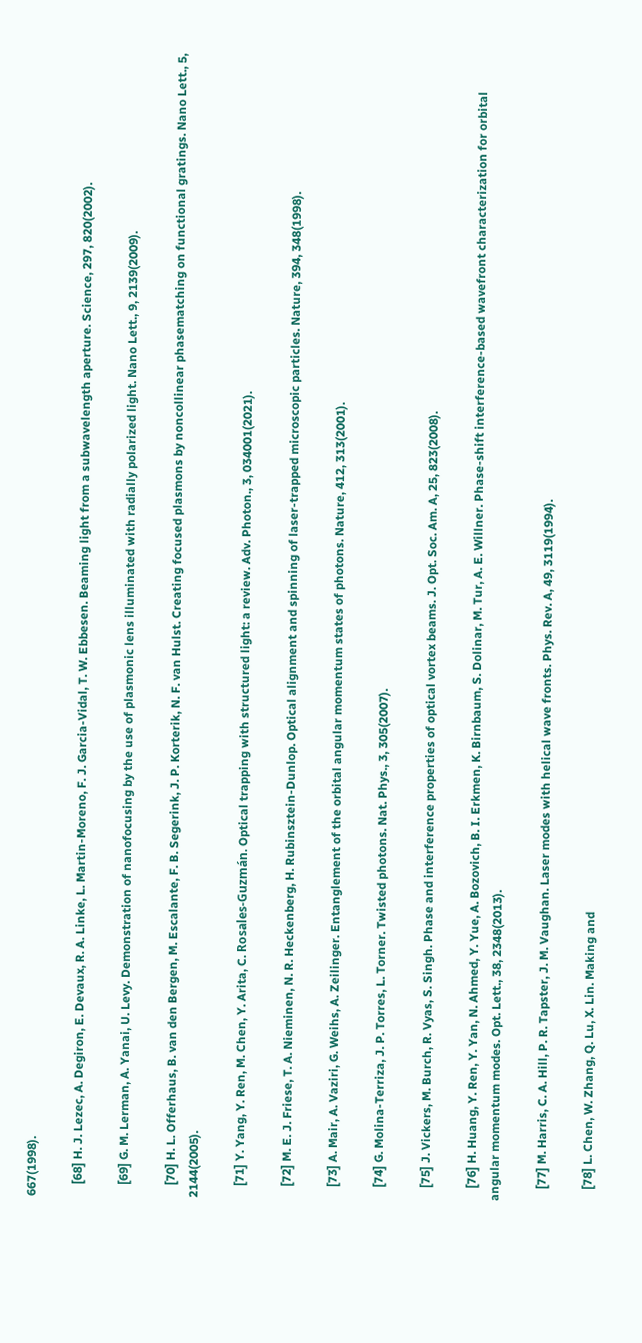667(1998).

    [68] H. J. Lezec, A. Degiron, E. Devaux, R. A. Linke, L. Martin-Moreno, F. J. Garcia-Vidal, T. W. Ebbesen. Beaming light from a subwavelength aperture. Science, 297, 820(2002).

    [69] G. M. Lerman, A. Yanai, U. Levy. Demonstration of nanofocusing by the use of plasmonic lens illuminated with radially polarized light. Nano Lett., 9, 2139(2009).

    [70] H. L. Offerhaus, B. van den Bergen, M. Escalante, F. B. Segerink, J. P. Korterik, N. F. van Hulst. Creating focused plasmons by noncollinear phasematching on functional gratings. Nano Lett., 5, 2144(2005).

    [71] Y. Yang, Y. Ren, M. Chen, Y. Arita, C. Rosales-Guzmán. Optical trapping with structured light: a review. Adv. Photon., 3, 034001(2021).

    [72] M. E. J. Friese, T. A. Nieminen, N. R. Heckenberg, H. Rubinsztein-Dunlop. Optical alignment and spinning of laser-trapped microscopic particles. Nature, 394, 348(1998).

    [73] A. Mair, A. Vaziri, G. Weihs, A. Zeilinger. Entanglement of the orbital angular momentum states of photons. Nature, 412, 313(2001).

    [74] G. Molina-Terriza, J. P. Torres, L. Torner. Twisted photons. Nat. Phys., 3, 305(2007).

    [75] J. Vickers, M. Burch, R. Vyas, S. Singh. Phase and interference properties of optical vortex beams. J. Opt. Soc. Am. A, 25, 823(2008).

    [76] H. Huang, Y. Ren, Y. Yan, N. Ahmed, Y. Yue, A. Bozovich, B. I. Erkmen, K. Birnbaum, S. Dolinar, M. Tur, A. E. Willner. Phase-shift interference-based wavefront characterization for orbital angular momentum modes. Opt. Lett., 38, 2348(2013).

    [77] M. Harris, C. A. Hill, P. R. Tapster, J. M. Vaughan. Laser modes with helical wave fronts. Phys. Rev. A, 49, 3119(1994).

    [78] L. Chen, W. Zhang, Q. Lu, X. Lin. Making and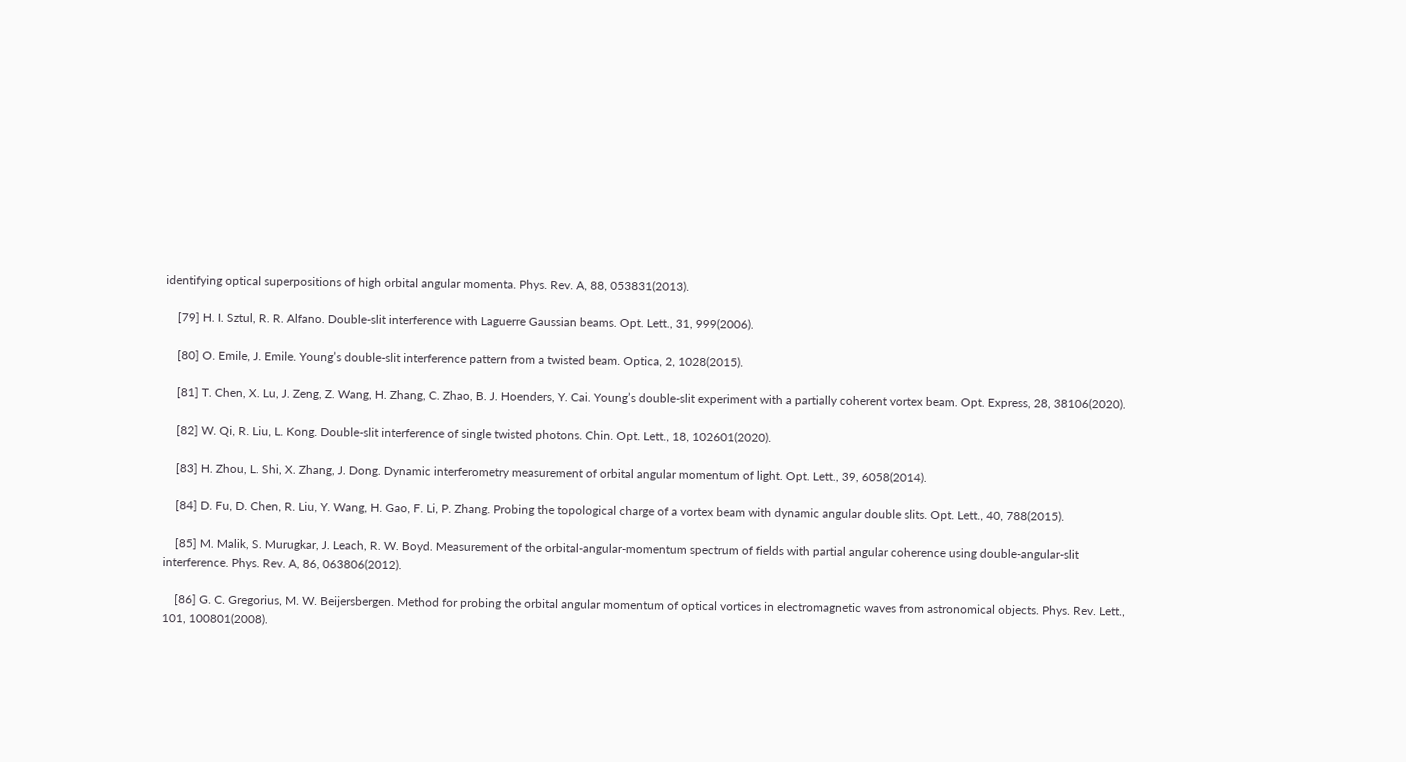identifying optical superpositions of high orbital angular momenta. Phys. Rev. A, 88, 053831(2013).

    [79] H. I. Sztul, R. R. Alfano. Double-slit interference with Laguerre Gaussian beams. Opt. Lett., 31, 999(2006).

    [80] O. Emile, J. Emile. Young’s double-slit interference pattern from a twisted beam. Optica, 2, 1028(2015).

    [81] T. Chen, X. Lu, J. Zeng, Z. Wang, H. Zhang, C. Zhao, B. J. Hoenders, Y. Cai. Young’s double-slit experiment with a partially coherent vortex beam. Opt. Express, 28, 38106(2020).

    [82] W. Qi, R. Liu, L. Kong. Double-slit interference of single twisted photons. Chin. Opt. Lett., 18, 102601(2020).

    [83] H. Zhou, L. Shi, X. Zhang, J. Dong. Dynamic interferometry measurement of orbital angular momentum of light. Opt. Lett., 39, 6058(2014).

    [84] D. Fu, D. Chen, R. Liu, Y. Wang, H. Gao, F. Li, P. Zhang. Probing the topological charge of a vortex beam with dynamic angular double slits. Opt. Lett., 40, 788(2015).

    [85] M. Malik, S. Murugkar, J. Leach, R. W. Boyd. Measurement of the orbital-angular-momentum spectrum of fields with partial angular coherence using double-angular-slit interference. Phys. Rev. A, 86, 063806(2012).

    [86] G. C. Gregorius, M. W. Beijersbergen. Method for probing the orbital angular momentum of optical vortices in electromagnetic waves from astronomical objects. Phys. Rev. Lett., 101, 100801(2008).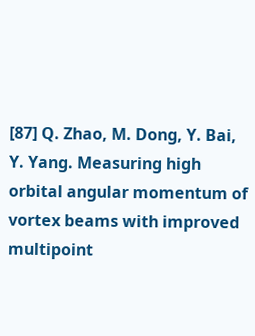[87] Q. Zhao, M. Dong, Y. Bai, Y. Yang. Measuring high orbital angular momentum of vortex beams with improved multipoint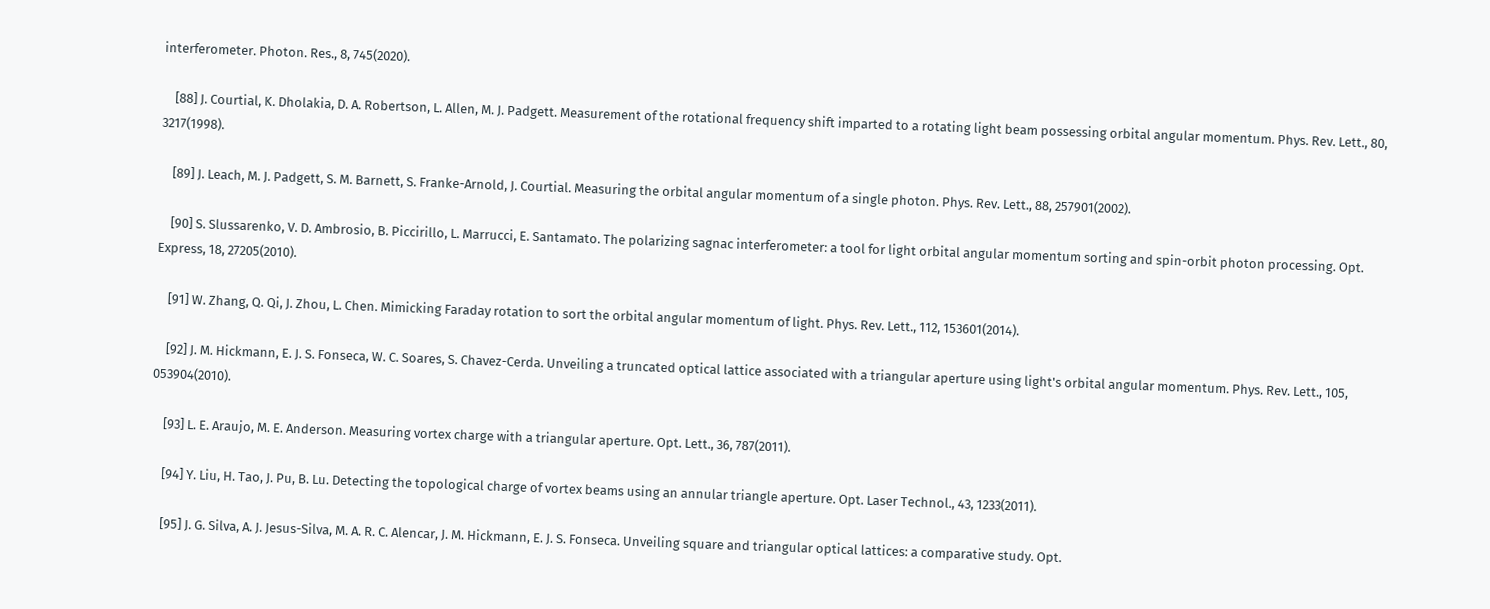interferometer. Photon. Res., 8, 745(2020).

    [88] J. Courtial, K. Dholakia, D. A. Robertson, L. Allen, M. J. Padgett. Measurement of the rotational frequency shift imparted to a rotating light beam possessing orbital angular momentum. Phys. Rev. Lett., 80, 3217(1998).

    [89] J. Leach, M. J. Padgett, S. M. Barnett, S. Franke-Arnold, J. Courtial. Measuring the orbital angular momentum of a single photon. Phys. Rev. Lett., 88, 257901(2002).

    [90] S. Slussarenko, V. D. Ambrosio, B. Piccirillo, L. Marrucci, E. Santamato. The polarizing sagnac interferometer: a tool for light orbital angular momentum sorting and spin-orbit photon processing. Opt. Express, 18, 27205(2010).

    [91] W. Zhang, Q. Qi, J. Zhou, L. Chen. Mimicking Faraday rotation to sort the orbital angular momentum of light. Phys. Rev. Lett., 112, 153601(2014).

    [92] J. M. Hickmann, E. J. S. Fonseca, W. C. Soares, S. Chavez-Cerda. Unveiling a truncated optical lattice associated with a triangular aperture using light's orbital angular momentum. Phys. Rev. Lett., 105, 053904(2010).

    [93] L. E. Araujo, M. E. Anderson. Measuring vortex charge with a triangular aperture. Opt. Lett., 36, 787(2011).

    [94] Y. Liu, H. Tao, J. Pu, B. Lu. Detecting the topological charge of vortex beams using an annular triangle aperture. Opt. Laser Technol., 43, 1233(2011).

    [95] J. G. Silva, A. J. Jesus-Silva, M. A. R. C. Alencar, J. M. Hickmann, E. J. S. Fonseca. Unveiling square and triangular optical lattices: a comparative study. Opt.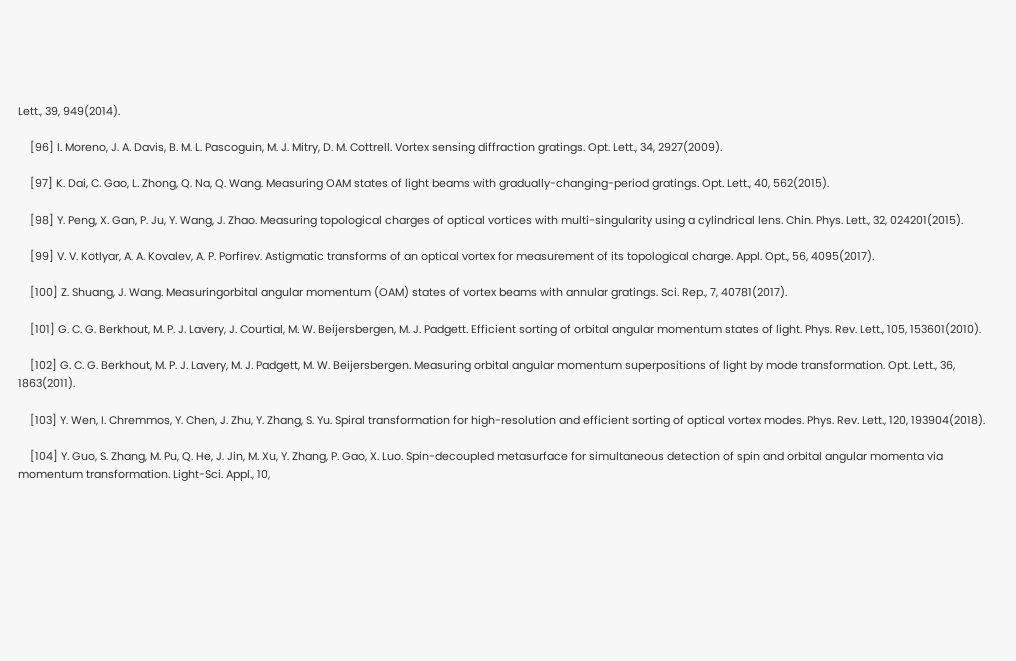Lett., 39, 949(2014).

    [96] I. Moreno, J. A. Davis, B. M. L. Pascoguin, M. J. Mitry, D. M. Cottrell. Vortex sensing diffraction gratings. Opt. Lett., 34, 2927(2009).

    [97] K. Dai, C. Gao, L. Zhong, Q. Na, Q. Wang. Measuring OAM states of light beams with gradually-changing-period gratings. Opt. Lett., 40, 562(2015).

    [98] Y. Peng, X. Gan, P. Ju, Y. Wang, J. Zhao. Measuring topological charges of optical vortices with multi-singularity using a cylindrical lens. Chin. Phys. Lett., 32, 024201(2015).

    [99] V. V. Kotlyar, A. A. Kovalev, A. P. Porfirev. Astigmatic transforms of an optical vortex for measurement of its topological charge. Appl. Opt., 56, 4095(2017).

    [100] Z. Shuang, J. Wang. Measuringorbital angular momentum (OAM) states of vortex beams with annular gratings. Sci. Rep., 7, 40781(2017).

    [101] G. C. G. Berkhout, M. P. J. Lavery, J. Courtial, M. W. Beijersbergen, M. J. Padgett. Efficient sorting of orbital angular momentum states of light. Phys. Rev. Lett., 105, 153601(2010).

    [102] G. C. G. Berkhout, M. P. J. Lavery, M. J. Padgett, M. W. Beijersbergen. Measuring orbital angular momentum superpositions of light by mode transformation. Opt. Lett., 36, 1863(2011).

    [103] Y. Wen, I. Chremmos, Y. Chen, J. Zhu, Y. Zhang, S. Yu. Spiral transformation for high-resolution and efficient sorting of optical vortex modes. Phys. Rev. Lett., 120, 193904(2018).

    [104] Y. Guo, S. Zhang, M. Pu, Q. He, J. Jin, M. Xu, Y. Zhang, P. Gao, X. Luo. Spin-decoupled metasurface for simultaneous detection of spin and orbital angular momenta via momentum transformation. Light-Sci. Appl., 10,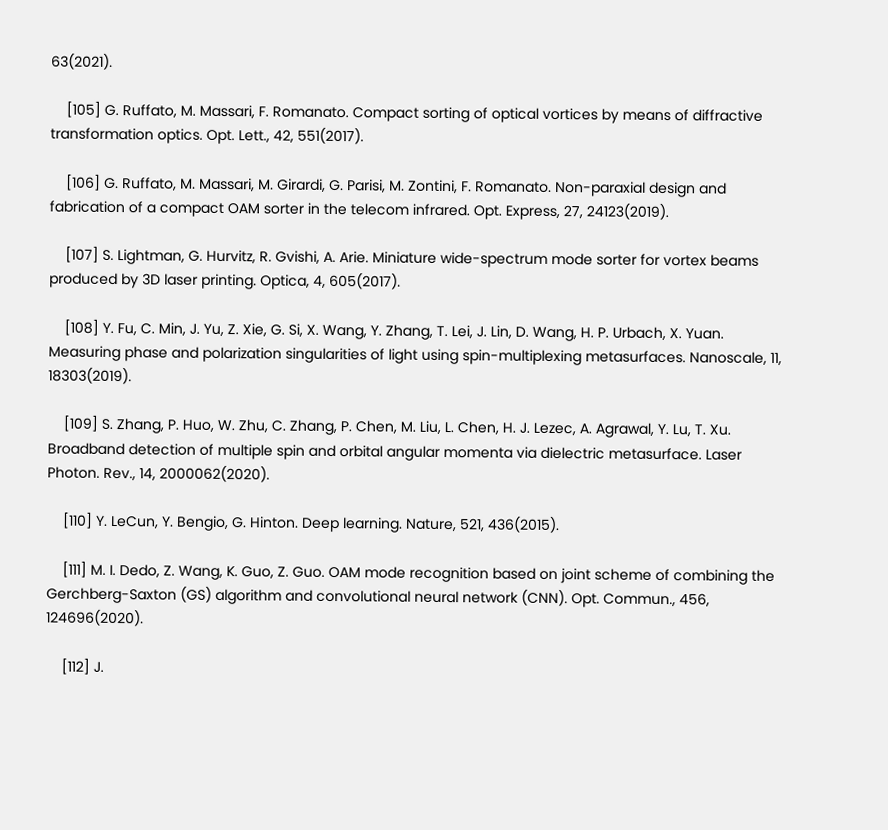63(2021).

    [105] G. Ruffato, M. Massari, F. Romanato. Compact sorting of optical vortices by means of diffractive transformation optics. Opt. Lett., 42, 551(2017).

    [106] G. Ruffato, M. Massari, M. Girardi, G. Parisi, M. Zontini, F. Romanato. Non-paraxial design and fabrication of a compact OAM sorter in the telecom infrared. Opt. Express, 27, 24123(2019).

    [107] S. Lightman, G. Hurvitz, R. Gvishi, A. Arie. Miniature wide-spectrum mode sorter for vortex beams produced by 3D laser printing. Optica, 4, 605(2017).

    [108] Y. Fu, C. Min, J. Yu, Z. Xie, G. Si, X. Wang, Y. Zhang, T. Lei, J. Lin, D. Wang, H. P. Urbach, X. Yuan. Measuring phase and polarization singularities of light using spin-multiplexing metasurfaces. Nanoscale, 11, 18303(2019).

    [109] S. Zhang, P. Huo, W. Zhu, C. Zhang, P. Chen, M. Liu, L. Chen, H. J. Lezec, A. Agrawal, Y. Lu, T. Xu. Broadband detection of multiple spin and orbital angular momenta via dielectric metasurface. Laser Photon. Rev., 14, 2000062(2020).

    [110] Y. LeCun, Y. Bengio, G. Hinton. Deep learning. Nature, 521, 436(2015).

    [111] M. I. Dedo, Z. Wang, K. Guo, Z. Guo. OAM mode recognition based on joint scheme of combining the Gerchberg-Saxton (GS) algorithm and convolutional neural network (CNN). Opt. Commun., 456, 124696(2020).

    [112] J.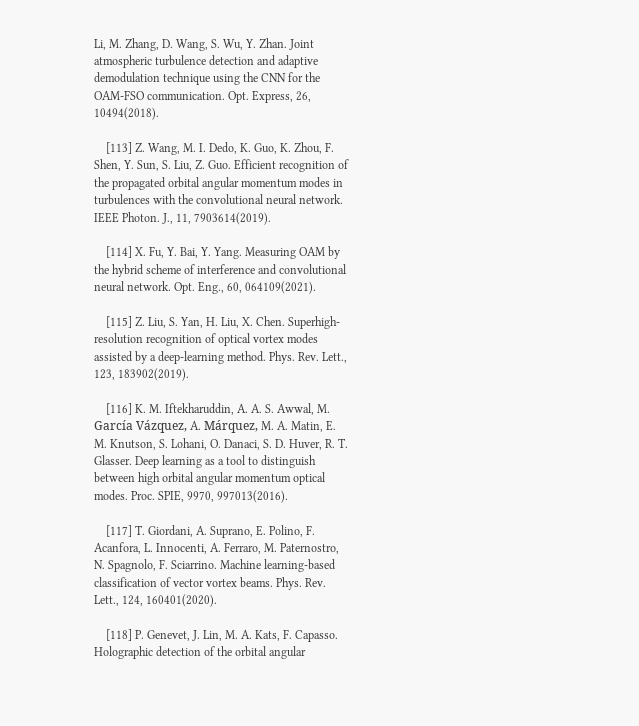Li, M. Zhang, D. Wang, S. Wu, Y. Zhan. Joint atmospheric turbulence detection and adaptive demodulation technique using the CNN for the OAM-FSO communication. Opt. Express, 26, 10494(2018).

    [113] Z. Wang, M. I. Dedo, K. Guo, K. Zhou, F. Shen, Y. Sun, S. Liu, Z. Guo. Efficient recognition of the propagated orbital angular momentum modes in turbulences with the convolutional neural network. IEEE Photon. J., 11, 7903614(2019).

    [114] X. Fu, Y. Bai, Y. Yang. Measuring OAM by the hybrid scheme of interference and convolutional neural network. Opt. Eng., 60, 064109(2021).

    [115] Z. Liu, S. Yan, H. Liu, X. Chen. Superhigh-resolution recognition of optical vortex modes assisted by a deep-learning method. Phys. Rev. Lett., 123, 183902(2019).

    [116] K. M. Iftekharuddin, A. A. S. Awwal, M. García Vázquez, A. Márquez, M. A. Matin, E. M. Knutson, S. Lohani, O. Danaci, S. D. Huver, R. T. Glasser. Deep learning as a tool to distinguish between high orbital angular momentum optical modes. Proc. SPIE, 9970, 997013(2016).

    [117] T. Giordani, A. Suprano, E. Polino, F. Acanfora, L. Innocenti, A. Ferraro, M. Paternostro, N. Spagnolo, F. Sciarrino. Machine learning-based classification of vector vortex beams. Phys. Rev. Lett., 124, 160401(2020).

    [118] P. Genevet, J. Lin, M. A. Kats, F. Capasso. Holographic detection of the orbital angular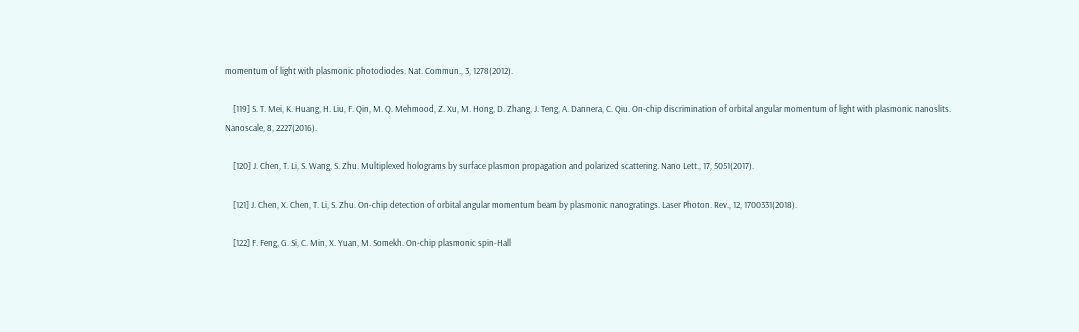momentum of light with plasmonic photodiodes. Nat. Commun., 3, 1278(2012).

    [119] S. T. Mei, K. Huang, H. Liu, F. Qin, M. Q. Mehmood, Z. Xu, M. Hong, D. Zhang, J. Teng, A. Dannera, C. Qiu. On-chip discrimination of orbital angular momentum of light with plasmonic nanoslits. Nanoscale, 8, 2227(2016).

    [120] J. Chen, T. Li, S. Wang, S. Zhu. Multiplexed holograms by surface plasmon propagation and polarized scattering. Nano Lett., 17, 5051(2017).

    [121] J. Chen, X. Chen, T. Li, S. Zhu. On-chip detection of orbital angular momentum beam by plasmonic nanogratings. Laser Photon. Rev., 12, 1700331(2018).

    [122] F. Feng, G. Si, C. Min, X. Yuan, M. Somekh. On-chip plasmonic spin-Hall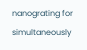nanograting for simultaneously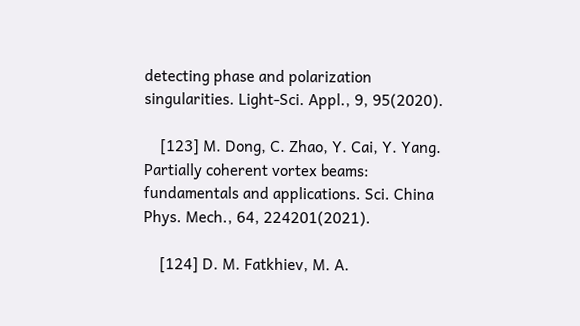detecting phase and polarization singularities. Light-Sci. Appl., 9, 95(2020).

    [123] M. Dong, C. Zhao, Y. Cai, Y. Yang. Partially coherent vortex beams: fundamentals and applications. Sci. China Phys. Mech., 64, 224201(2021).

    [124] D. M. Fatkhiev, M. A.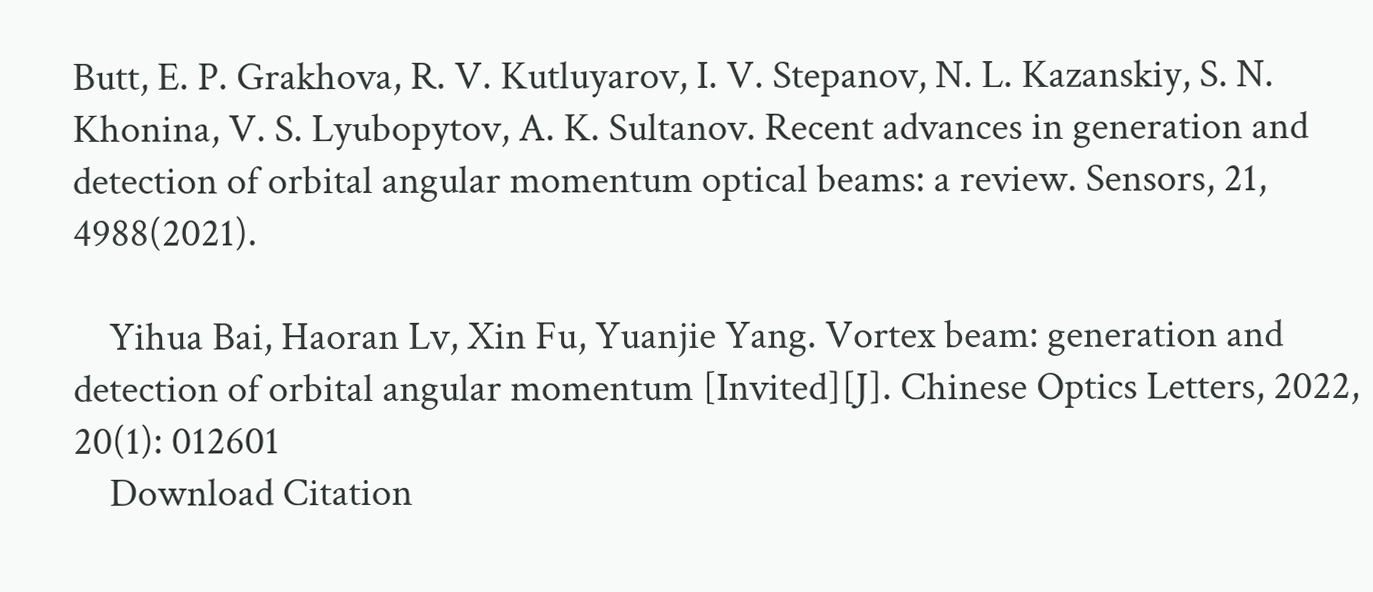Butt, E. P. Grakhova, R. V. Kutluyarov, I. V. Stepanov, N. L. Kazanskiy, S. N. Khonina, V. S. Lyubopytov, A. K. Sultanov. Recent advances in generation and detection of orbital angular momentum optical beams: a review. Sensors, 21, 4988(2021).

    Yihua Bai, Haoran Lv, Xin Fu, Yuanjie Yang. Vortex beam: generation and detection of orbital angular momentum [Invited][J]. Chinese Optics Letters, 2022, 20(1): 012601
    Download Citation